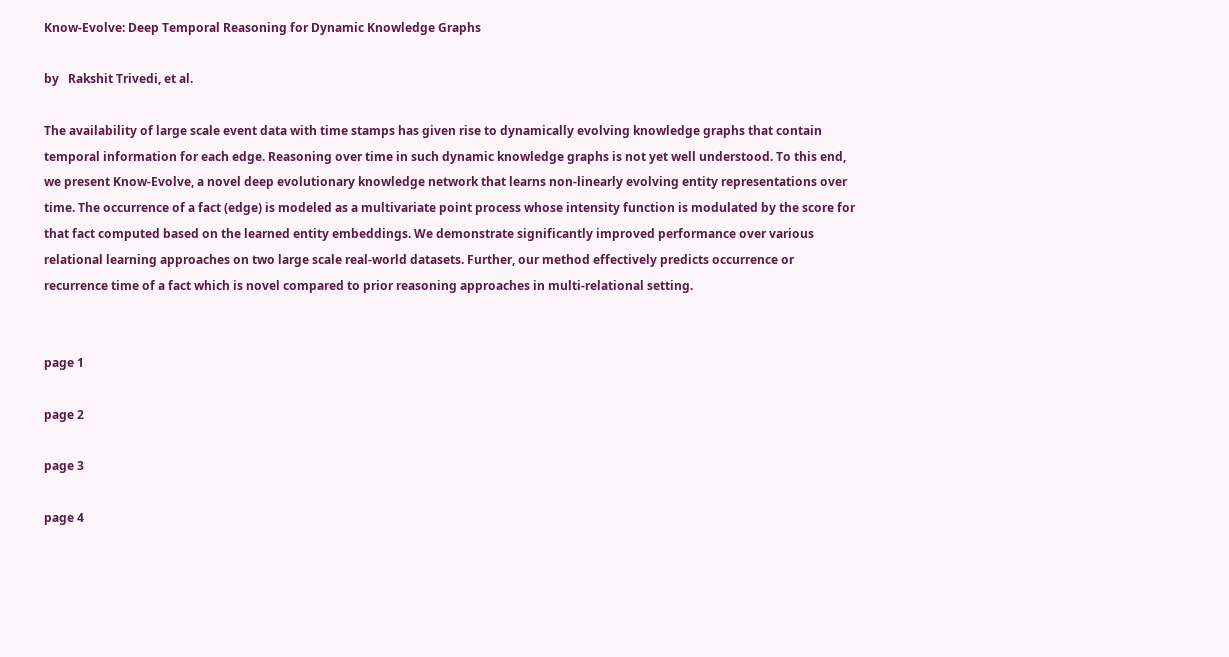Know-Evolve: Deep Temporal Reasoning for Dynamic Knowledge Graphs

by   Rakshit Trivedi, et al.

The availability of large scale event data with time stamps has given rise to dynamically evolving knowledge graphs that contain temporal information for each edge. Reasoning over time in such dynamic knowledge graphs is not yet well understood. To this end, we present Know-Evolve, a novel deep evolutionary knowledge network that learns non-linearly evolving entity representations over time. The occurrence of a fact (edge) is modeled as a multivariate point process whose intensity function is modulated by the score for that fact computed based on the learned entity embeddings. We demonstrate significantly improved performance over various relational learning approaches on two large scale real-world datasets. Further, our method effectively predicts occurrence or recurrence time of a fact which is novel compared to prior reasoning approaches in multi-relational setting.


page 1

page 2

page 3

page 4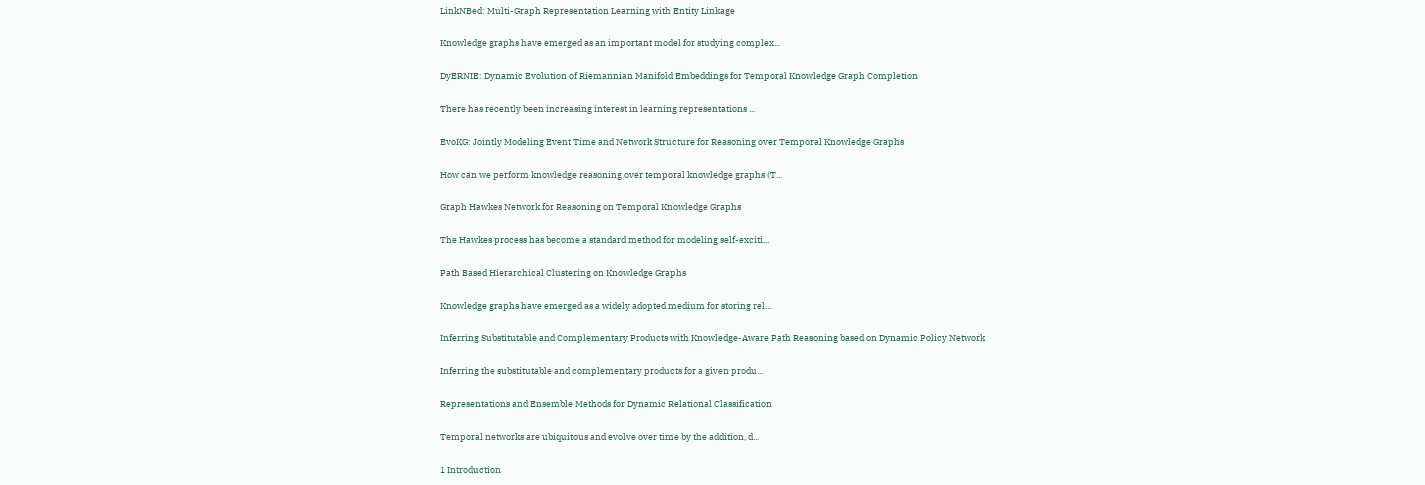LinkNBed: Multi-Graph Representation Learning with Entity Linkage

Knowledge graphs have emerged as an important model for studying complex...

DyERNIE: Dynamic Evolution of Riemannian Manifold Embeddings for Temporal Knowledge Graph Completion

There has recently been increasing interest in learning representations ...

EvoKG: Jointly Modeling Event Time and Network Structure for Reasoning over Temporal Knowledge Graphs

How can we perform knowledge reasoning over temporal knowledge graphs (T...

Graph Hawkes Network for Reasoning on Temporal Knowledge Graphs

The Hawkes process has become a standard method for modeling self-exciti...

Path Based Hierarchical Clustering on Knowledge Graphs

Knowledge graphs have emerged as a widely adopted medium for storing rel...

Inferring Substitutable and Complementary Products with Knowledge-Aware Path Reasoning based on Dynamic Policy Network

Inferring the substitutable and complementary products for a given produ...

Representations and Ensemble Methods for Dynamic Relational Classification

Temporal networks are ubiquitous and evolve over time by the addition, d...

1 Introduction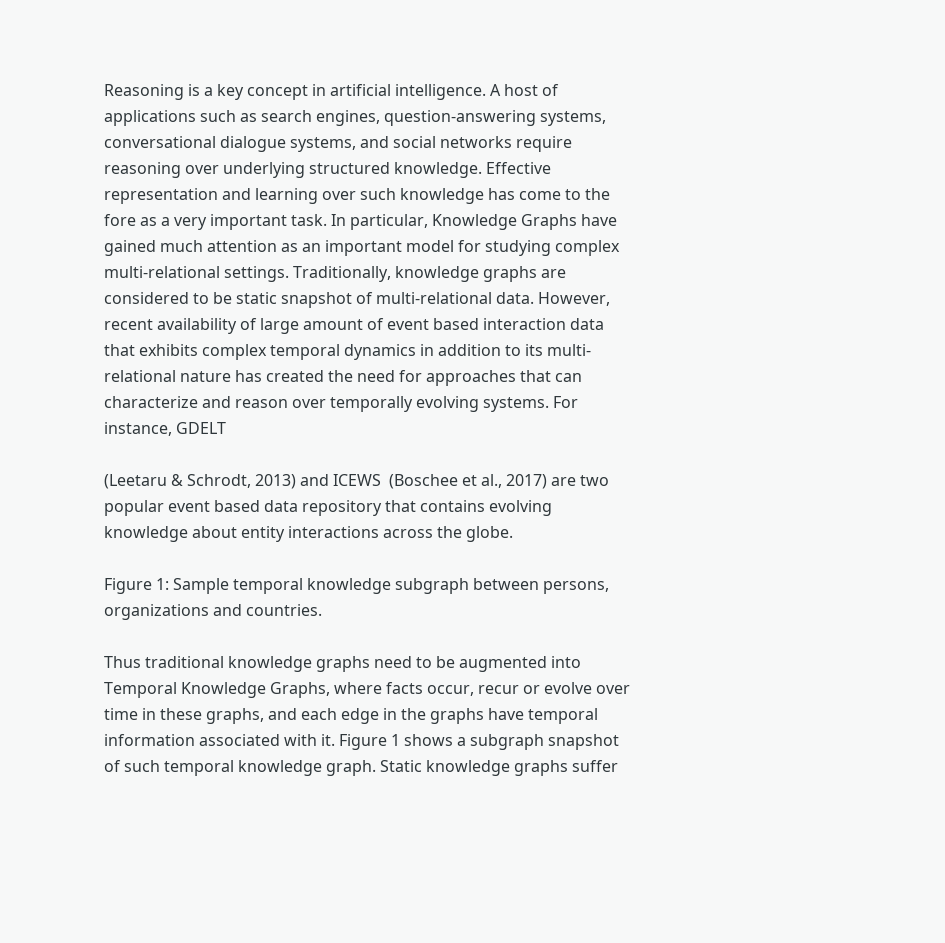Reasoning is a key concept in artificial intelligence. A host of applications such as search engines, question-answering systems, conversational dialogue systems, and social networks require reasoning over underlying structured knowledge. Effective representation and learning over such knowledge has come to the fore as a very important task. In particular, Knowledge Graphs have gained much attention as an important model for studying complex multi-relational settings. Traditionally, knowledge graphs are considered to be static snapshot of multi-relational data. However, recent availability of large amount of event based interaction data that exhibits complex temporal dynamics in addition to its multi-relational nature has created the need for approaches that can characterize and reason over temporally evolving systems. For instance, GDELT

(Leetaru & Schrodt, 2013) and ICEWS  (Boschee et al., 2017) are two popular event based data repository that contains evolving knowledge about entity interactions across the globe.

Figure 1: Sample temporal knowledge subgraph between persons, organizations and countries.

Thus traditional knowledge graphs need to be augmented into Temporal Knowledge Graphs, where facts occur, recur or evolve over time in these graphs, and each edge in the graphs have temporal information associated with it. Figure 1 shows a subgraph snapshot of such temporal knowledge graph. Static knowledge graphs suffer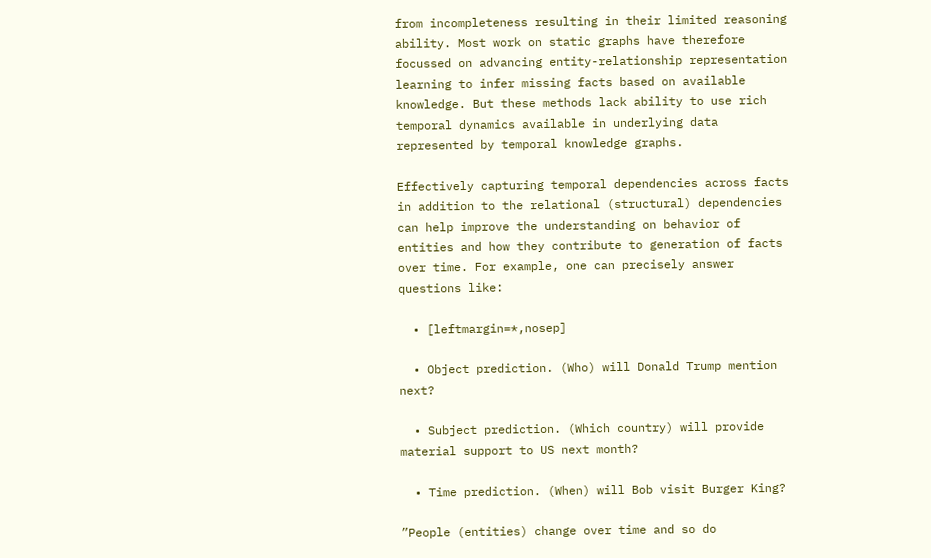from incompleteness resulting in their limited reasoning ability. Most work on static graphs have therefore focussed on advancing entity-relationship representation learning to infer missing facts based on available knowledge. But these methods lack ability to use rich temporal dynamics available in underlying data represented by temporal knowledge graphs.

Effectively capturing temporal dependencies across facts in addition to the relational (structural) dependencies can help improve the understanding on behavior of entities and how they contribute to generation of facts over time. For example, one can precisely answer questions like:

  • [leftmargin=*,nosep]

  • Object prediction. (Who) will Donald Trump mention next?

  • Subject prediction. (Which country) will provide material support to US next month?

  • Time prediction. (When) will Bob visit Burger King?

”People (entities) change over time and so do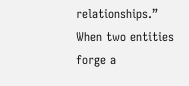relationships.” When two entities forge a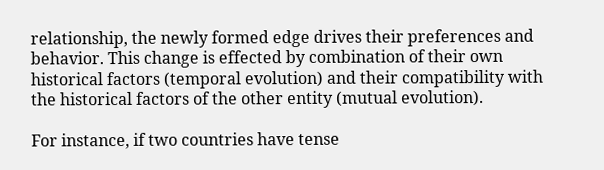relationship, the newly formed edge drives their preferences and behavior. This change is effected by combination of their own historical factors (temporal evolution) and their compatibility with the historical factors of the other entity (mutual evolution).

For instance, if two countries have tense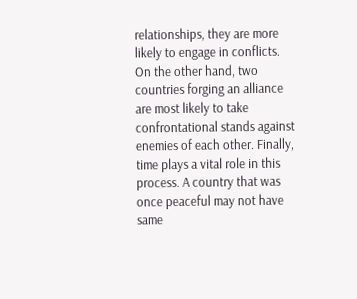relationships, they are more likely to engage in conflicts. On the other hand, two countries forging an alliance are most likely to take confrontational stands against enemies of each other. Finally, time plays a vital role in this process. A country that was once peaceful may not have same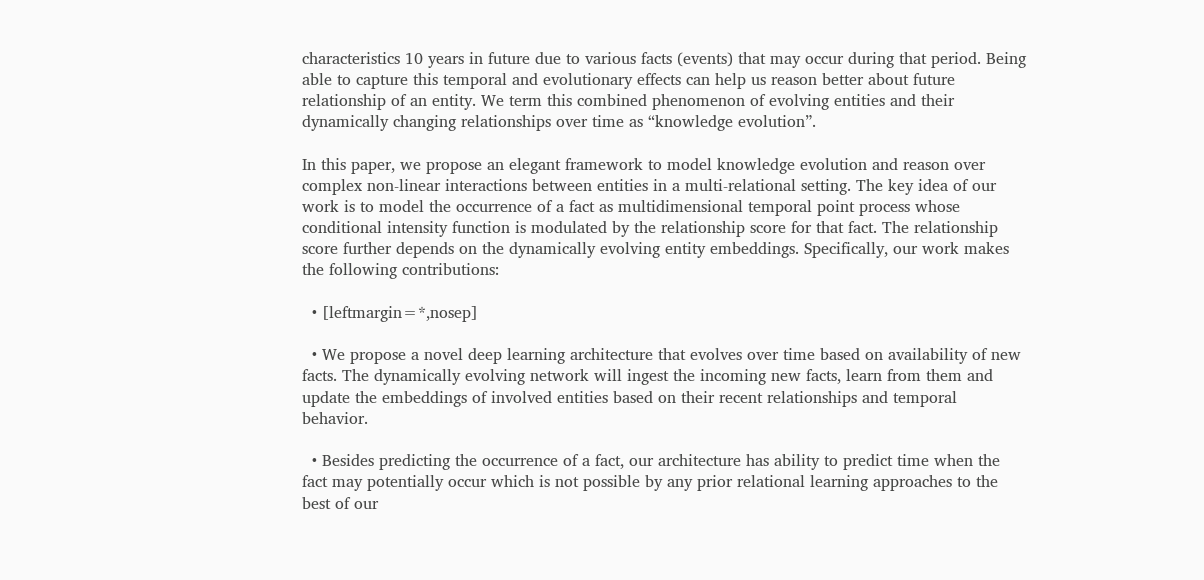characteristics 10 years in future due to various facts (events) that may occur during that period. Being able to capture this temporal and evolutionary effects can help us reason better about future relationship of an entity. We term this combined phenomenon of evolving entities and their dynamically changing relationships over time as “knowledge evolution”.

In this paper, we propose an elegant framework to model knowledge evolution and reason over complex non-linear interactions between entities in a multi-relational setting. The key idea of our work is to model the occurrence of a fact as multidimensional temporal point process whose conditional intensity function is modulated by the relationship score for that fact. The relationship score further depends on the dynamically evolving entity embeddings. Specifically, our work makes the following contributions:

  • [leftmargin=*,nosep]

  • We propose a novel deep learning architecture that evolves over time based on availability of new facts. The dynamically evolving network will ingest the incoming new facts, learn from them and update the embeddings of involved entities based on their recent relationships and temporal behavior.

  • Besides predicting the occurrence of a fact, our architecture has ability to predict time when the fact may potentially occur which is not possible by any prior relational learning approaches to the best of our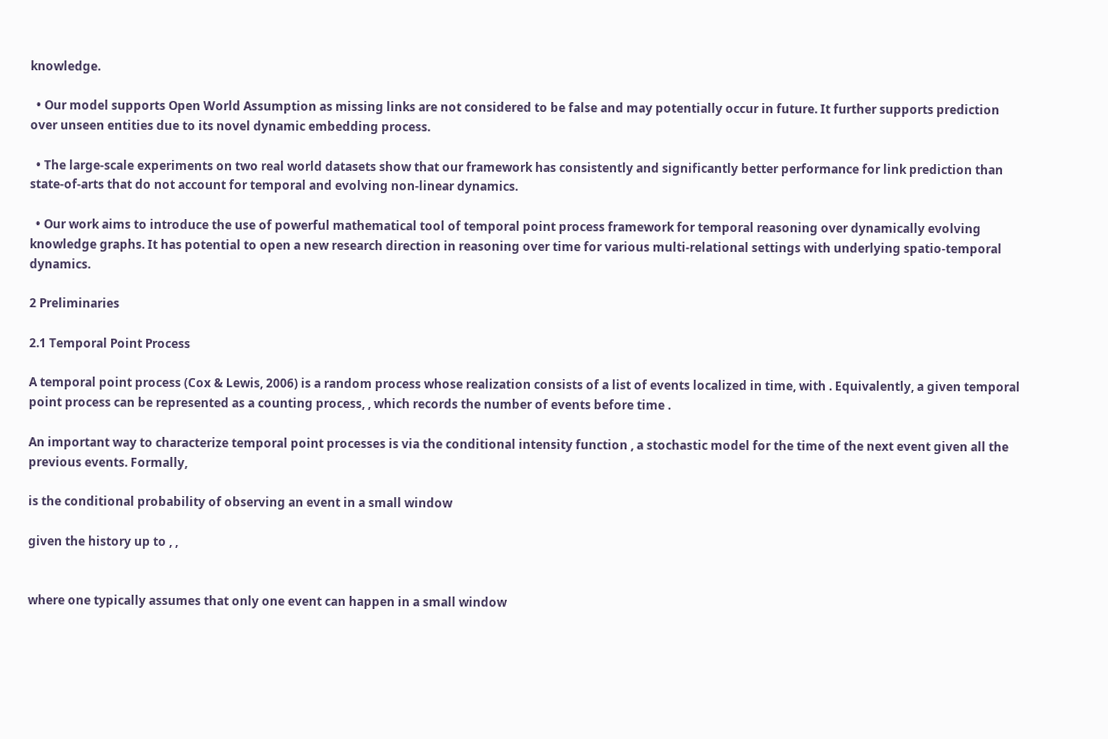knowledge.

  • Our model supports Open World Assumption as missing links are not considered to be false and may potentially occur in future. It further supports prediction over unseen entities due to its novel dynamic embedding process.

  • The large-scale experiments on two real world datasets show that our framework has consistently and significantly better performance for link prediction than state-of-arts that do not account for temporal and evolving non-linear dynamics.

  • Our work aims to introduce the use of powerful mathematical tool of temporal point process framework for temporal reasoning over dynamically evolving knowledge graphs. It has potential to open a new research direction in reasoning over time for various multi-relational settings with underlying spatio-temporal dynamics.

2 Preliminaries

2.1 Temporal Point Process

A temporal point process (Cox & Lewis, 2006) is a random process whose realization consists of a list of events localized in time, with . Equivalently, a given temporal point process can be represented as a counting process, , which records the number of events before time .

An important way to characterize temporal point processes is via the conditional intensity function , a stochastic model for the time of the next event given all the previous events. Formally,

is the conditional probability of observing an event in a small window

given the history up to , ,


where one typically assumes that only one event can happen in a small window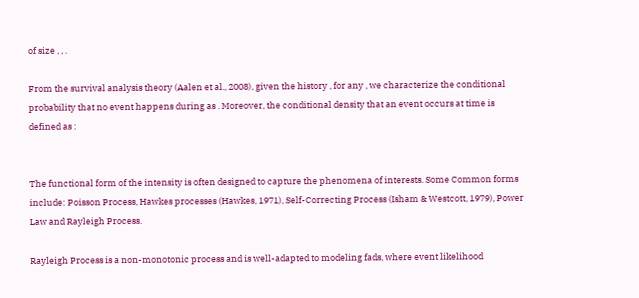of size , , .

From the survival analysis theory (Aalen et al., 2008), given the history , for any , we characterize the conditional probability that no event happens during as . Moreover, the conditional density that an event occurs at time is defined as :


The functional form of the intensity is often designed to capture the phenomena of interests. Some Common forms include: Poisson Process, Hawkes processes (Hawkes, 1971), Self-Correcting Process (Isham & Westcott, 1979), Power Law and Rayleigh Process.

Rayleigh Process is a non-monotonic process and is well-adapted to modeling fads, where event likelihood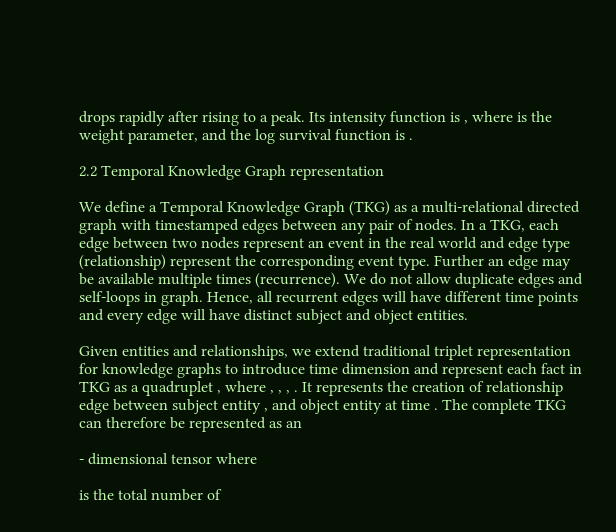drops rapidly after rising to a peak. Its intensity function is , where is the weight parameter, and the log survival function is .

2.2 Temporal Knowledge Graph representation

We define a Temporal Knowledge Graph (TKG) as a multi-relational directed graph with timestamped edges between any pair of nodes. In a TKG, each edge between two nodes represent an event in the real world and edge type (relationship) represent the corresponding event type. Further an edge may be available multiple times (recurrence). We do not allow duplicate edges and self-loops in graph. Hence, all recurrent edges will have different time points and every edge will have distinct subject and object entities.

Given entities and relationships, we extend traditional triplet representation for knowledge graphs to introduce time dimension and represent each fact in TKG as a quadruplet , where , , , . It represents the creation of relationship edge between subject entity , and object entity at time . The complete TKG can therefore be represented as an

- dimensional tensor where

is the total number of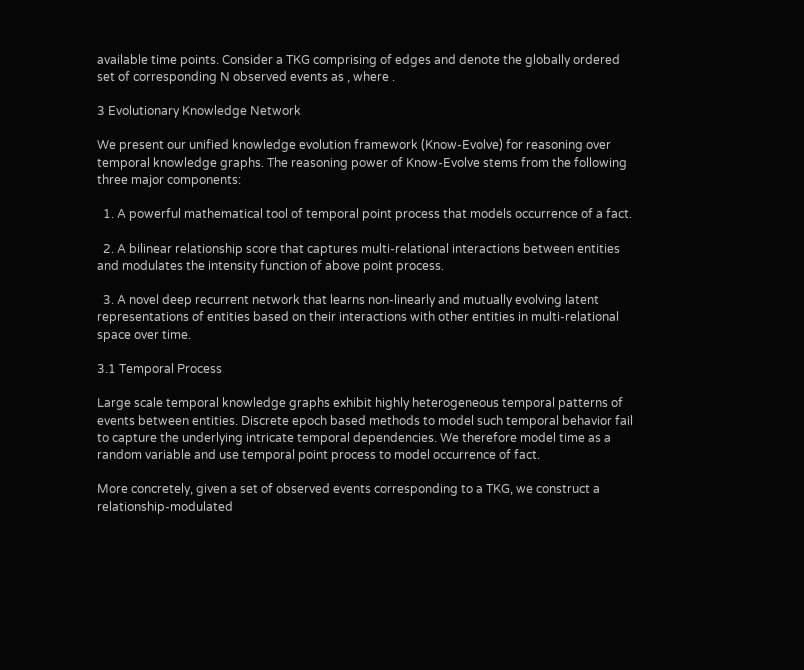available time points. Consider a TKG comprising of edges and denote the globally ordered set of corresponding N observed events as , where .

3 Evolutionary Knowledge Network

We present our unified knowledge evolution framework (Know-Evolve) for reasoning over temporal knowledge graphs. The reasoning power of Know-Evolve stems from the following three major components:

  1. A powerful mathematical tool of temporal point process that models occurrence of a fact.

  2. A bilinear relationship score that captures multi-relational interactions between entities and modulates the intensity function of above point process.

  3. A novel deep recurrent network that learns non-linearly and mutually evolving latent representations of entities based on their interactions with other entities in multi-relational space over time.

3.1 Temporal Process

Large scale temporal knowledge graphs exhibit highly heterogeneous temporal patterns of events between entities. Discrete epoch based methods to model such temporal behavior fail to capture the underlying intricate temporal dependencies. We therefore model time as a random variable and use temporal point process to model occurrence of fact.

More concretely, given a set of observed events corresponding to a TKG, we construct a relationship-modulated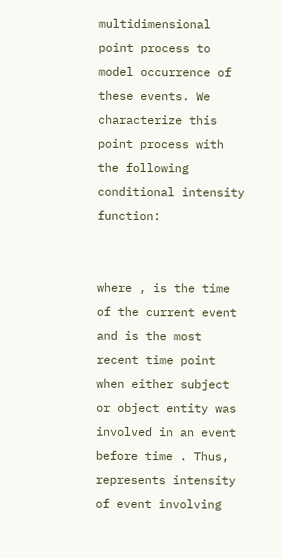multidimensional point process to model occurrence of these events. We characterize this point process with the following conditional intensity function:


where , is the time of the current event and is the most recent time point when either subject or object entity was involved in an event before time . Thus, represents intensity of event involving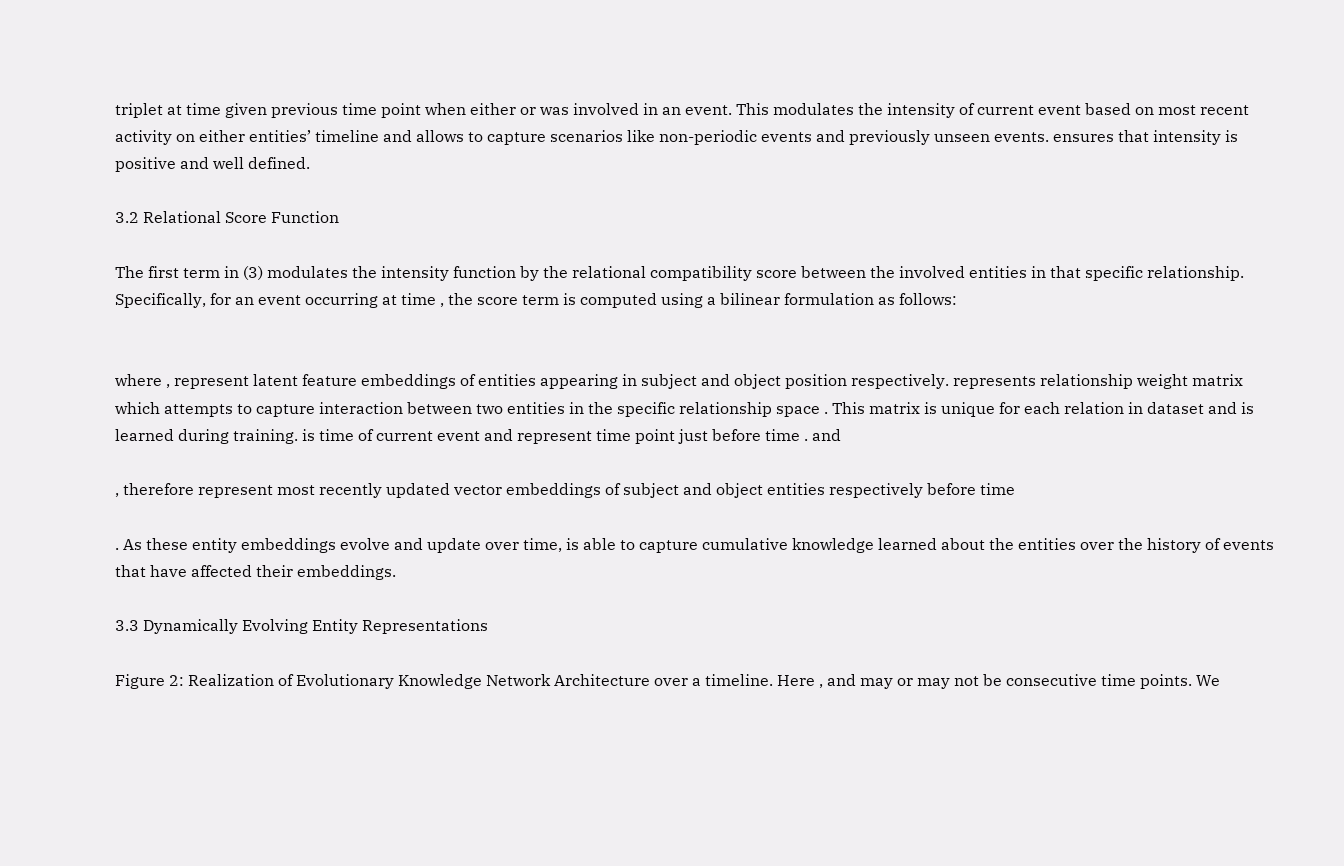triplet at time given previous time point when either or was involved in an event. This modulates the intensity of current event based on most recent activity on either entities’ timeline and allows to capture scenarios like non-periodic events and previously unseen events. ensures that intensity is positive and well defined.

3.2 Relational Score Function

The first term in (3) modulates the intensity function by the relational compatibility score between the involved entities in that specific relationship. Specifically, for an event occurring at time , the score term is computed using a bilinear formulation as follows:


where , represent latent feature embeddings of entities appearing in subject and object position respectively. represents relationship weight matrix which attempts to capture interaction between two entities in the specific relationship space . This matrix is unique for each relation in dataset and is learned during training. is time of current event and represent time point just before time . and

, therefore represent most recently updated vector embeddings of subject and object entities respectively before time

. As these entity embeddings evolve and update over time, is able to capture cumulative knowledge learned about the entities over the history of events that have affected their embeddings.

3.3 Dynamically Evolving Entity Representations

Figure 2: Realization of Evolutionary Knowledge Network Architecture over a timeline. Here , and may or may not be consecutive time points. We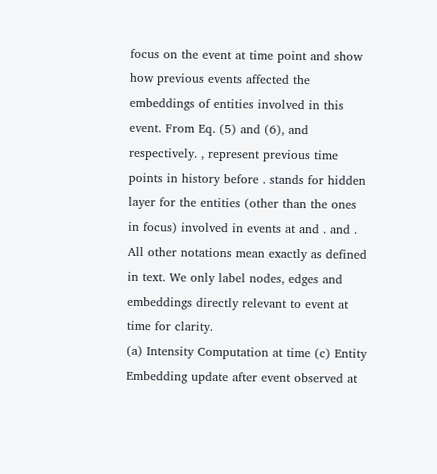focus on the event at time point and show how previous events affected the embeddings of entities involved in this event. From Eq. (5) and (6), and respectively. , represent previous time points in history before . stands for hidden layer for the entities (other than the ones in focus) involved in events at and . and . All other notations mean exactly as defined in text. We only label nodes, edges and embeddings directly relevant to event at time for clarity.
(a) Intensity Computation at time (c) Entity Embedding update after event observed at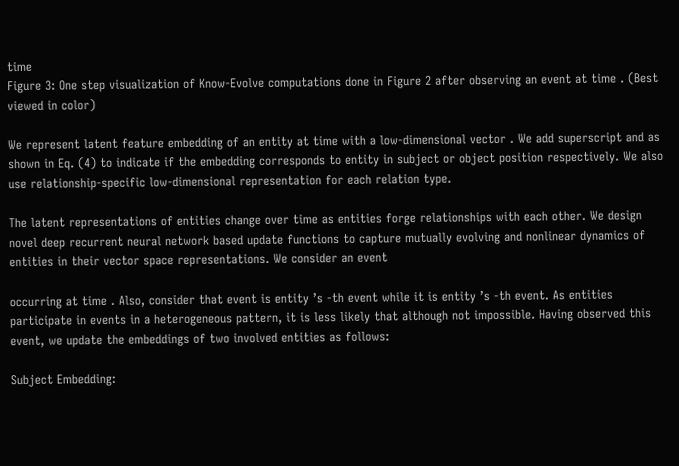time
Figure 3: One step visualization of Know-Evolve computations done in Figure 2 after observing an event at time . (Best viewed in color)

We represent latent feature embedding of an entity at time with a low-dimensional vector . We add superscript and as shown in Eq. (4) to indicate if the embedding corresponds to entity in subject or object position respectively. We also use relationship-specific low-dimensional representation for each relation type.

The latent representations of entities change over time as entities forge relationships with each other. We design novel deep recurrent neural network based update functions to capture mutually evolving and nonlinear dynamics of entities in their vector space representations. We consider an event

occurring at time . Also, consider that event is entity ’s -th event while it is entity ’s -th event. As entities participate in events in a heterogeneous pattern, it is less likely that although not impossible. Having observed this event, we update the embeddings of two involved entities as follows:

Subject Embedding: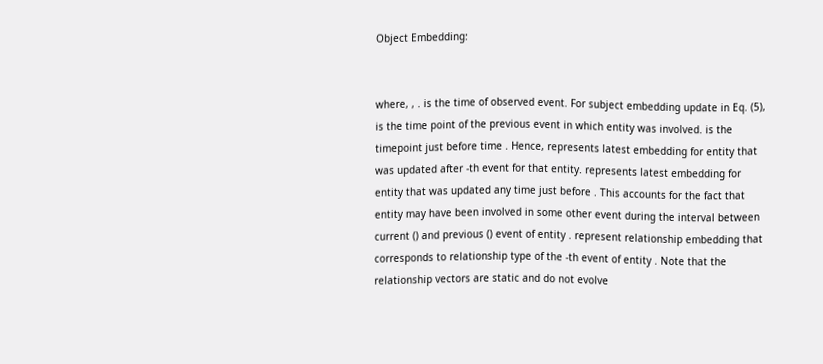Object Embedding:


where, , . is the time of observed event. For subject embedding update in Eq. (5), is the time point of the previous event in which entity was involved. is the timepoint just before time . Hence, represents latest embedding for entity that was updated after -th event for that entity. represents latest embedding for entity that was updated any time just before . This accounts for the fact that entity may have been involved in some other event during the interval between current () and previous () event of entity . represent relationship embedding that corresponds to relationship type of the -th event of entity . Note that the relationship vectors are static and do not evolve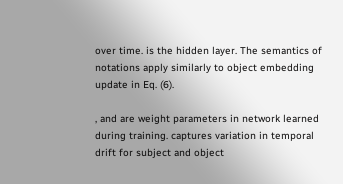over time. is the hidden layer. The semantics of notations apply similarly to object embedding update in Eq. (6).

, and are weight parameters in network learned during training. captures variation in temporal drift for subject and object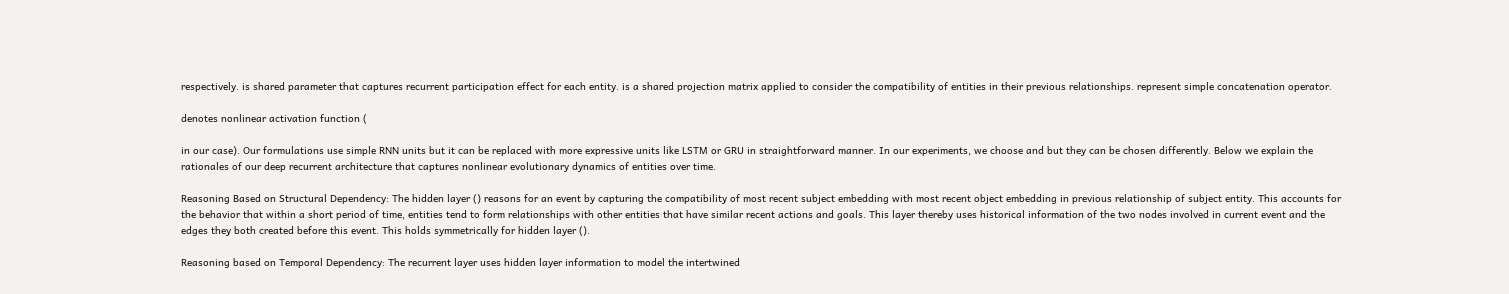respectively. is shared parameter that captures recurrent participation effect for each entity. is a shared projection matrix applied to consider the compatibility of entities in their previous relationships. represent simple concatenation operator.

denotes nonlinear activation function (

in our case). Our formulations use simple RNN units but it can be replaced with more expressive units like LSTM or GRU in straightforward manner. In our experiments, we choose and but they can be chosen differently. Below we explain the rationales of our deep recurrent architecture that captures nonlinear evolutionary dynamics of entities over time.

Reasoning Based on Structural Dependency: The hidden layer () reasons for an event by capturing the compatibility of most recent subject embedding with most recent object embedding in previous relationship of subject entity. This accounts for the behavior that within a short period of time, entities tend to form relationships with other entities that have similar recent actions and goals. This layer thereby uses historical information of the two nodes involved in current event and the edges they both created before this event. This holds symmetrically for hidden layer ().

Reasoning based on Temporal Dependency: The recurrent layer uses hidden layer information to model the intertwined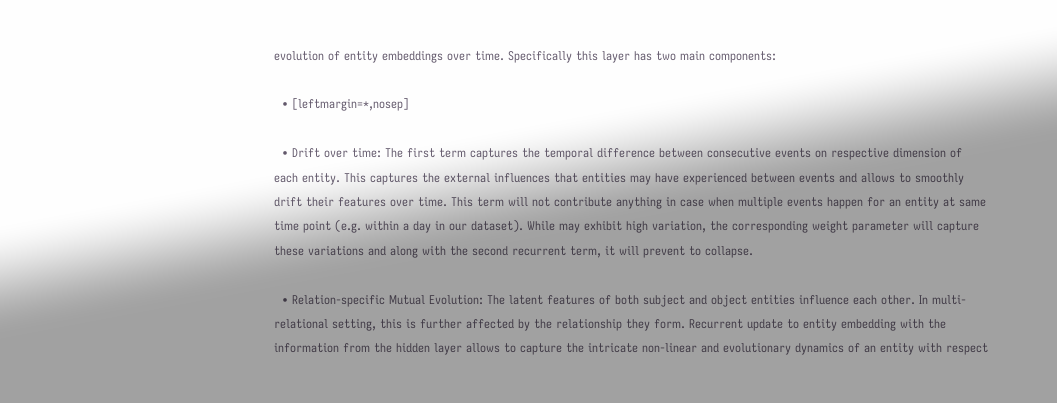evolution of entity embeddings over time. Specifically this layer has two main components:

  • [leftmargin=*,nosep]

  • Drift over time: The first term captures the temporal difference between consecutive events on respective dimension of each entity. This captures the external influences that entities may have experienced between events and allows to smoothly drift their features over time. This term will not contribute anything in case when multiple events happen for an entity at same time point (e.g. within a day in our dataset). While may exhibit high variation, the corresponding weight parameter will capture these variations and along with the second recurrent term, it will prevent to collapse.

  • Relation-specific Mutual Evolution: The latent features of both subject and object entities influence each other. In multi-relational setting, this is further affected by the relationship they form. Recurrent update to entity embedding with the information from the hidden layer allows to capture the intricate non-linear and evolutionary dynamics of an entity with respect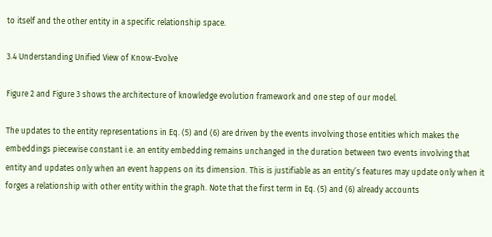to itself and the other entity in a specific relationship space.

3.4 Understanding Unified View of Know-Evolve

Figure 2 and Figure 3 shows the architecture of knowledge evolution framework and one step of our model.

The updates to the entity representations in Eq. (5) and (6) are driven by the events involving those entities which makes the embeddings piecewise constant i.e. an entity embedding remains unchanged in the duration between two events involving that entity and updates only when an event happens on its dimension. This is justifiable as an entity’s features may update only when it forges a relationship with other entity within the graph. Note that the first term in Eq. (5) and (6) already accounts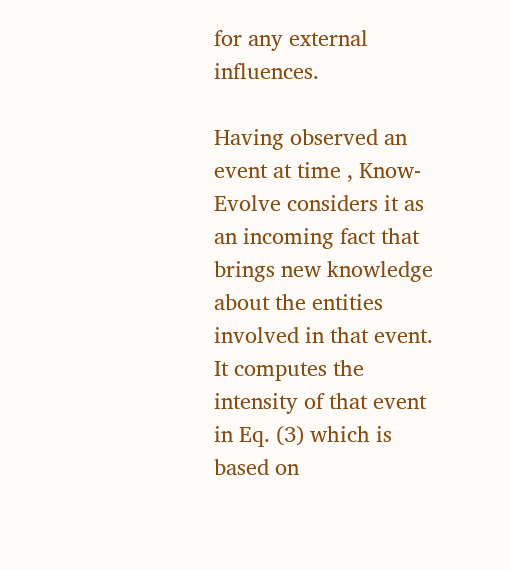for any external influences.

Having observed an event at time , Know-Evolve considers it as an incoming fact that brings new knowledge about the entities involved in that event. It computes the intensity of that event in Eq. (3) which is based on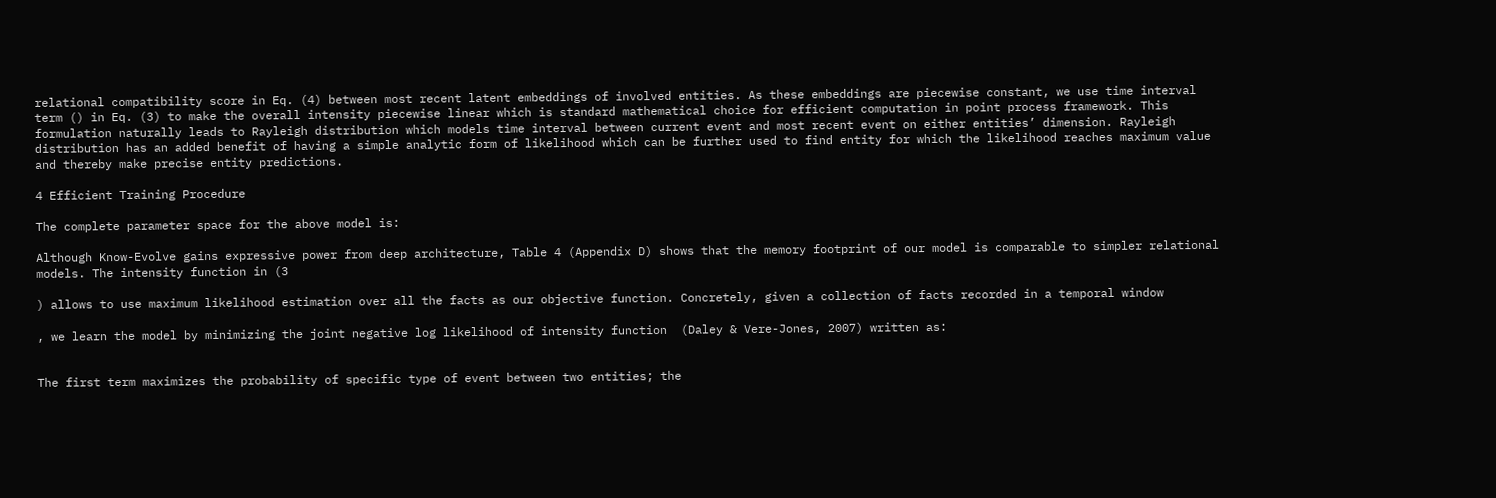relational compatibility score in Eq. (4) between most recent latent embeddings of involved entities. As these embeddings are piecewise constant, we use time interval term () in Eq. (3) to make the overall intensity piecewise linear which is standard mathematical choice for efficient computation in point process framework. This formulation naturally leads to Rayleigh distribution which models time interval between current event and most recent event on either entities’ dimension. Rayleigh distribution has an added benefit of having a simple analytic form of likelihood which can be further used to find entity for which the likelihood reaches maximum value and thereby make precise entity predictions.

4 Efficient Training Procedure

The complete parameter space for the above model is:

Although Know-Evolve gains expressive power from deep architecture, Table 4 (Appendix D) shows that the memory footprint of our model is comparable to simpler relational models. The intensity function in (3

) allows to use maximum likelihood estimation over all the facts as our objective function. Concretely, given a collection of facts recorded in a temporal window

, we learn the model by minimizing the joint negative log likelihood of intensity function  (Daley & Vere-Jones, 2007) written as:


The first term maximizes the probability of specific type of event between two entities; the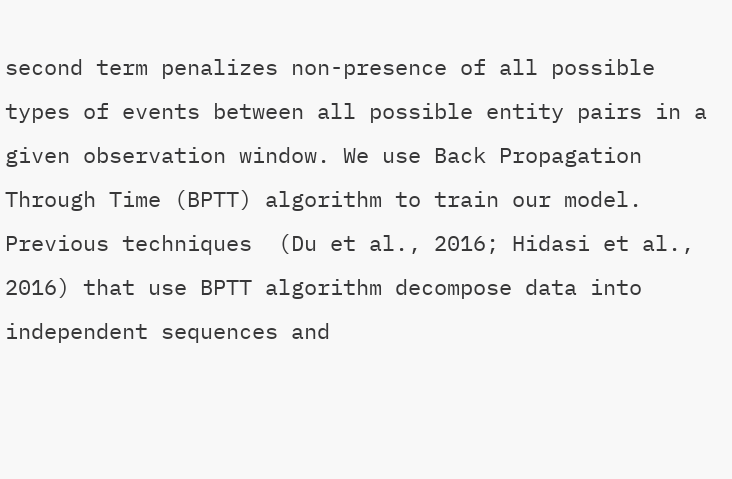second term penalizes non-presence of all possible types of events between all possible entity pairs in a given observation window. We use Back Propagation Through Time (BPTT) algorithm to train our model. Previous techniques  (Du et al., 2016; Hidasi et al., 2016) that use BPTT algorithm decompose data into independent sequences and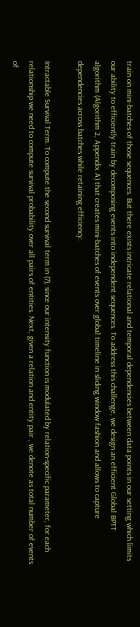train on mini-batches of those sequences. But there exists intricate relational and temporal dependencies between data points in our setting which limits our ability to efficiently train by decomposing events into independent sequences. To address this challenge, we design an efficient Global BPTT algorithm (Algorithm 2, Appendix A) that creates mini-batches of events over global timeline in sliding window fashion and allows to capture dependencies across batches while retaining efficiency.

Intractable Survival Term. To compute the second survival term in (7), since our intensity function is modulated by relation-specific parameter, for each relationship we need to compute survival probability over all pairs of entities. Next, given a relation and entity pair , we denote as total number of events of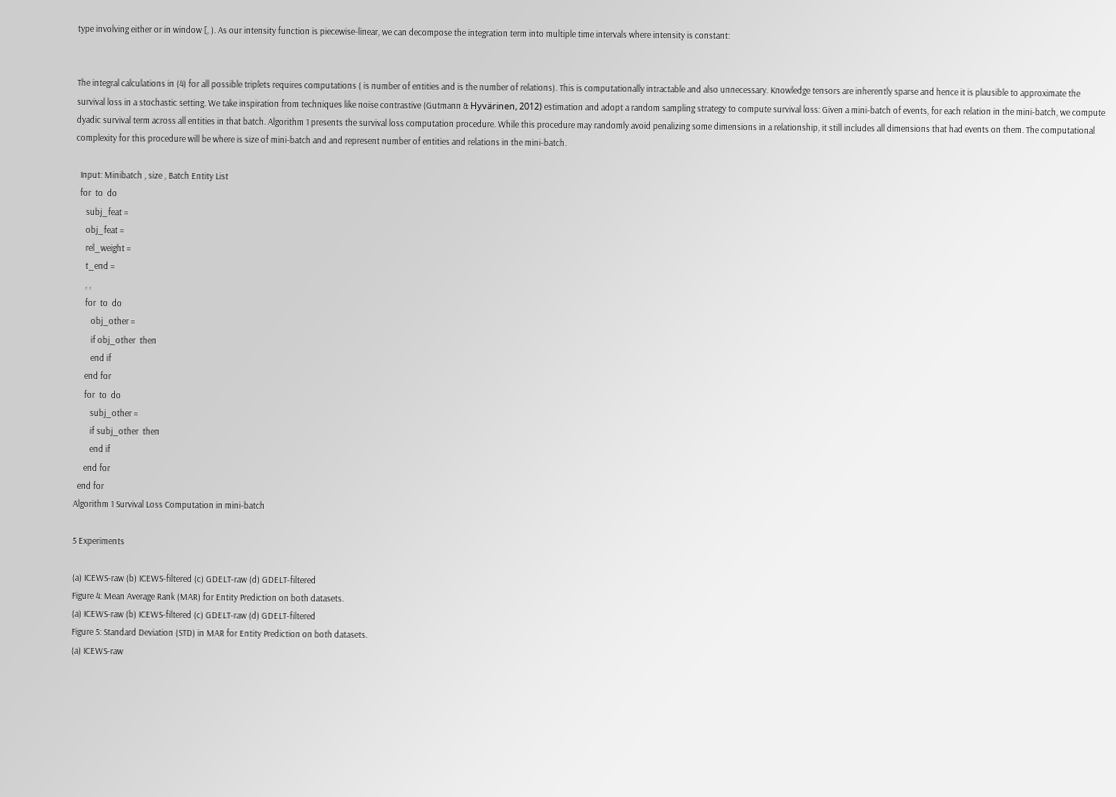type involving either or in window [, ). As our intensity function is piecewise-linear, we can decompose the integration term into multiple time intervals where intensity is constant:


The integral calculations in (4) for all possible triplets requires computations ( is number of entities and is the number of relations). This is computationally intractable and also unnecessary. Knowledge tensors are inherently sparse and hence it is plausible to approximate the survival loss in a stochastic setting. We take inspiration from techniques like noise contrastive (Gutmann & Hyvärinen, 2012) estimation and adopt a random sampling strategy to compute survival loss: Given a mini-batch of events, for each relation in the mini-batch, we compute dyadic survival term across all entities in that batch. Algorithm 1 presents the survival loss computation procedure. While this procedure may randomly avoid penalizing some dimensions in a relationship, it still includes all dimensions that had events on them. The computational complexity for this procedure will be where is size of mini-batch and and represent number of entities and relations in the mini-batch.

  Input: Minibatch , size , Batch Entity List
  for  to  do
     subj_feat =
     obj_feat =
     rel_weight =
     t_end =
     , ,
     for  to  do
        obj_other =
        if obj_other  then
        end if
     end for
     for  to  do
        subj_other =
        if subj_other  then
        end if
     end for
  end for
Algorithm 1 Survival Loss Computation in mini-batch

5 Experiments

(a) ICEWS-raw (b) ICEWS-filtered (c) GDELT-raw (d) GDELT-filtered
Figure 4: Mean Average Rank (MAR) for Entity Prediction on both datasets.
(a) ICEWS-raw (b) ICEWS-filtered (c) GDELT-raw (d) GDELT-filtered
Figure 5: Standard Deviation (STD) in MAR for Entity Prediction on both datasets.
(a) ICEWS-raw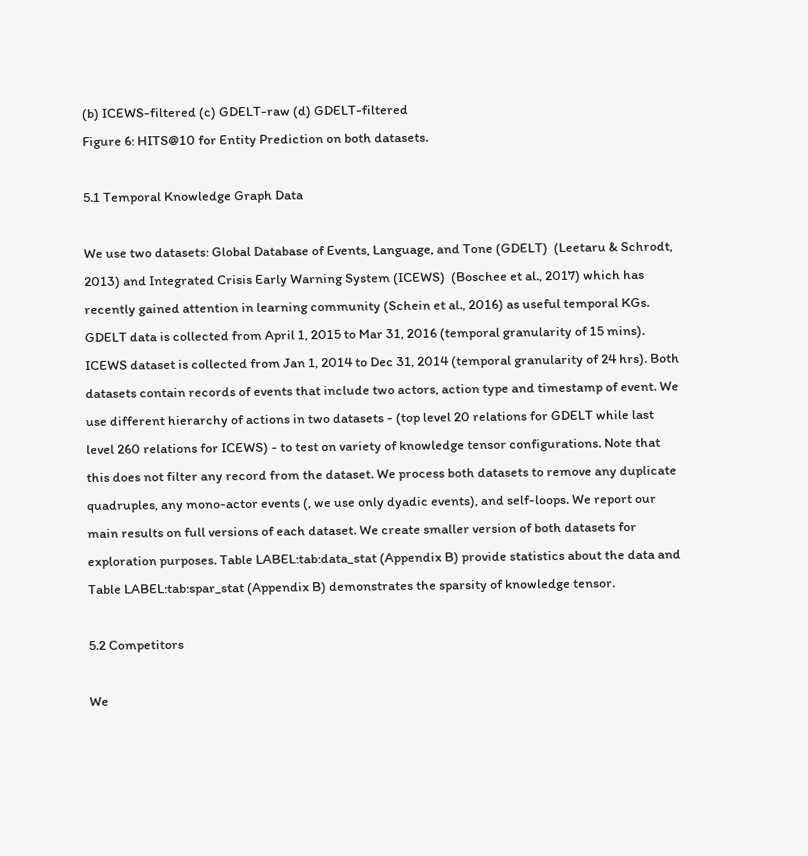(b) ICEWS-filtered (c) GDELT-raw (d) GDELT-filtered
Figure 6: HITS@10 for Entity Prediction on both datasets.

5.1 Temporal Knowledge Graph Data

We use two datasets: Global Database of Events, Language, and Tone (GDELT)  (Leetaru & Schrodt, 2013) and Integrated Crisis Early Warning System (ICEWS)  (Boschee et al., 2017) which has recently gained attention in learning community (Schein et al., 2016) as useful temporal KGs. GDELT data is collected from April 1, 2015 to Mar 31, 2016 (temporal granularity of 15 mins). ICEWS dataset is collected from Jan 1, 2014 to Dec 31, 2014 (temporal granularity of 24 hrs). Both datasets contain records of events that include two actors, action type and timestamp of event. We use different hierarchy of actions in two datasets - (top level 20 relations for GDELT while last level 260 relations for ICEWS) - to test on variety of knowledge tensor configurations. Note that this does not filter any record from the dataset. We process both datasets to remove any duplicate quadruples, any mono-actor events (, we use only dyadic events), and self-loops. We report our main results on full versions of each dataset. We create smaller version of both datasets for exploration purposes. Table LABEL:tab:data_stat (Appendix B) provide statistics about the data and Table LABEL:tab:spar_stat (Appendix B) demonstrates the sparsity of knowledge tensor.

5.2 Competitors

We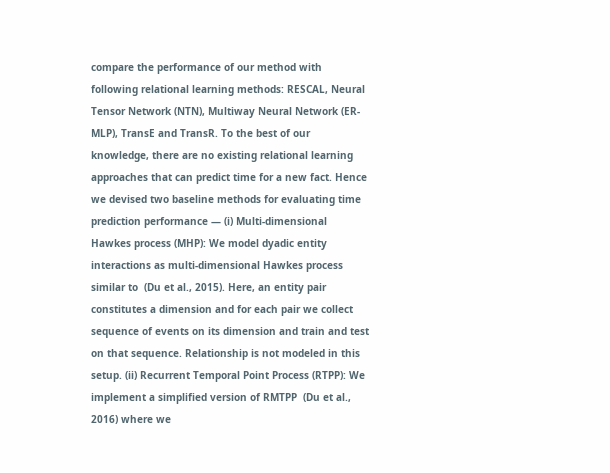compare the performance of our method with following relational learning methods: RESCAL, Neural Tensor Network (NTN), Multiway Neural Network (ER-MLP), TransE and TransR. To the best of our knowledge, there are no existing relational learning approaches that can predict time for a new fact. Hence we devised two baseline methods for evaluating time prediction performance — (i) Multi-dimensional Hawkes process (MHP): We model dyadic entity interactions as multi-dimensional Hawkes process similar to  (Du et al., 2015). Here, an entity pair constitutes a dimension and for each pair we collect sequence of events on its dimension and train and test on that sequence. Relationship is not modeled in this setup. (ii) Recurrent Temporal Point Process (RTPP): We implement a simplified version of RMTPP  (Du et al., 2016) where we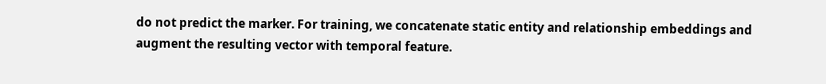do not predict the marker. For training, we concatenate static entity and relationship embeddings and augment the resulting vector with temporal feature.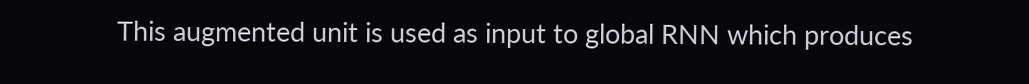This augmented unit is used as input to global RNN which produces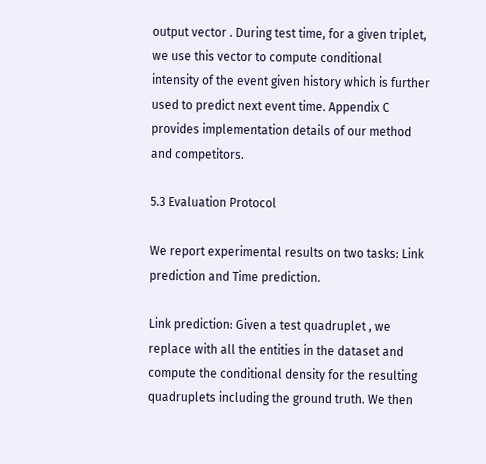output vector . During test time, for a given triplet, we use this vector to compute conditional intensity of the event given history which is further used to predict next event time. Appendix C provides implementation details of our method and competitors.

5.3 Evaluation Protocol

We report experimental results on two tasks: Link prediction and Time prediction.

Link prediction: Given a test quadruplet , we replace with all the entities in the dataset and compute the conditional density for the resulting quadruplets including the ground truth. We then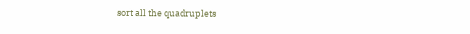sort all the quadruplets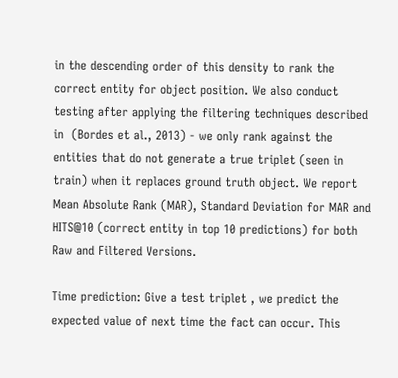in the descending order of this density to rank the correct entity for object position. We also conduct testing after applying the filtering techniques described in  (Bordes et al., 2013) - we only rank against the entities that do not generate a true triplet (seen in train) when it replaces ground truth object. We report Mean Absolute Rank (MAR), Standard Deviation for MAR and HITS@10 (correct entity in top 10 predictions) for both Raw and Filtered Versions.

Time prediction: Give a test triplet , we predict the expected value of next time the fact can occur. This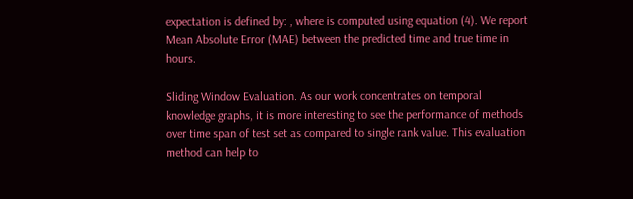expectation is defined by: , where is computed using equation (4). We report Mean Absolute Error (MAE) between the predicted time and true time in hours.

Sliding Window Evaluation. As our work concentrates on temporal knowledge graphs, it is more interesting to see the performance of methods over time span of test set as compared to single rank value. This evaluation method can help to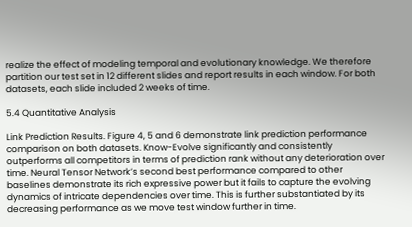realize the effect of modeling temporal and evolutionary knowledge. We therefore partition our test set in 12 different slides and report results in each window. For both datasets, each slide included 2 weeks of time.

5.4 Quantitative Analysis

Link Prediction Results. Figure 4, 5 and 6 demonstrate link prediction performance comparison on both datasets. Know-Evolve significantly and consistently outperforms all competitors in terms of prediction rank without any deterioration over time. Neural Tensor Network’s second best performance compared to other baselines demonstrate its rich expressive power but it fails to capture the evolving dynamics of intricate dependencies over time. This is further substantiated by its decreasing performance as we move test window further in time.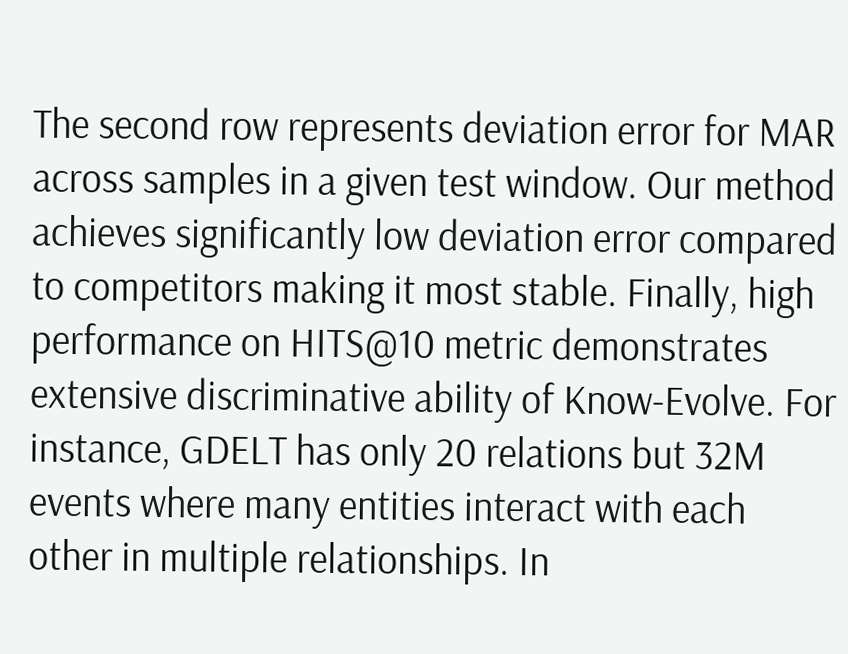The second row represents deviation error for MAR across samples in a given test window. Our method achieves significantly low deviation error compared to competitors making it most stable. Finally, high performance on HITS@10 metric demonstrates extensive discriminative ability of Know-Evolve. For instance, GDELT has only 20 relations but 32M events where many entities interact with each other in multiple relationships. In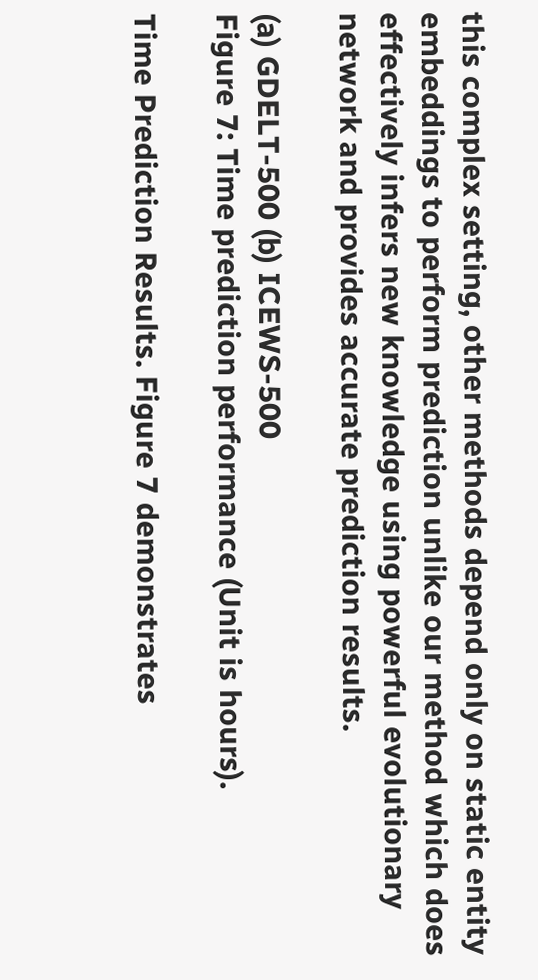this complex setting, other methods depend only on static entity embeddings to perform prediction unlike our method which does effectively infers new knowledge using powerful evolutionary network and provides accurate prediction results.

(a) GDELT-500 (b) ICEWS-500
Figure 7: Time prediction performance (Unit is hours).

Time Prediction Results. Figure 7 demonstrates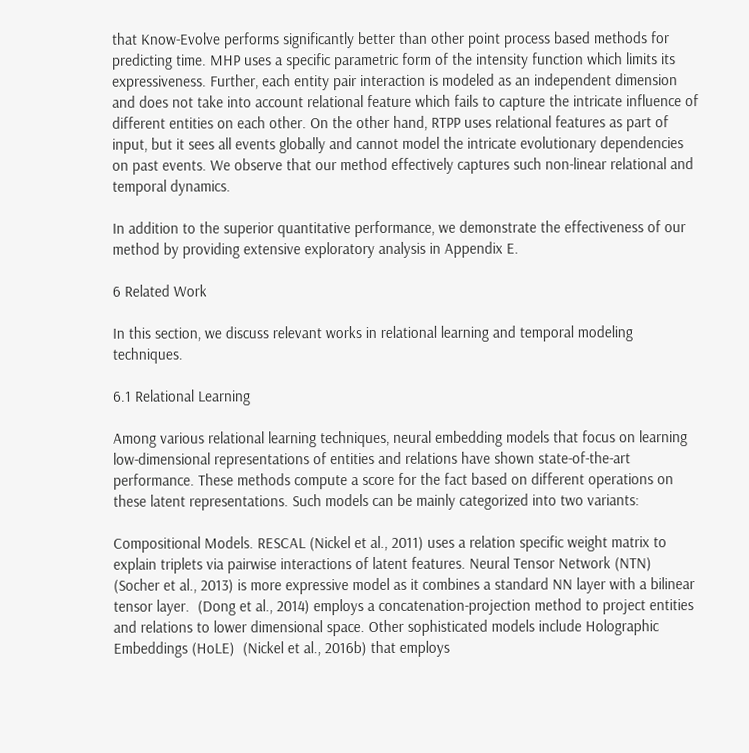that Know-Evolve performs significantly better than other point process based methods for predicting time. MHP uses a specific parametric form of the intensity function which limits its expressiveness. Further, each entity pair interaction is modeled as an independent dimension and does not take into account relational feature which fails to capture the intricate influence of different entities on each other. On the other hand, RTPP uses relational features as part of input, but it sees all events globally and cannot model the intricate evolutionary dependencies on past events. We observe that our method effectively captures such non-linear relational and temporal dynamics.

In addition to the superior quantitative performance, we demonstrate the effectiveness of our method by providing extensive exploratory analysis in Appendix E.

6 Related Work

In this section, we discuss relevant works in relational learning and temporal modeling techniques.

6.1 Relational Learning

Among various relational learning techniques, neural embedding models that focus on learning low-dimensional representations of entities and relations have shown state-of-the-art performance. These methods compute a score for the fact based on different operations on these latent representations. Such models can be mainly categorized into two variants:

Compositional Models. RESCAL (Nickel et al., 2011) uses a relation specific weight matrix to explain triplets via pairwise interactions of latent features. Neural Tensor Network (NTN) (Socher et al., 2013) is more expressive model as it combines a standard NN layer with a bilinear tensor layer.  (Dong et al., 2014) employs a concatenation-projection method to project entities and relations to lower dimensional space. Other sophisticated models include Holographic Embeddings (HoLE)  (Nickel et al., 2016b) that employs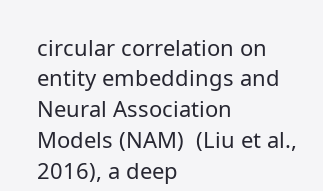circular correlation on entity embeddings and Neural Association Models (NAM)  (Liu et al., 2016), a deep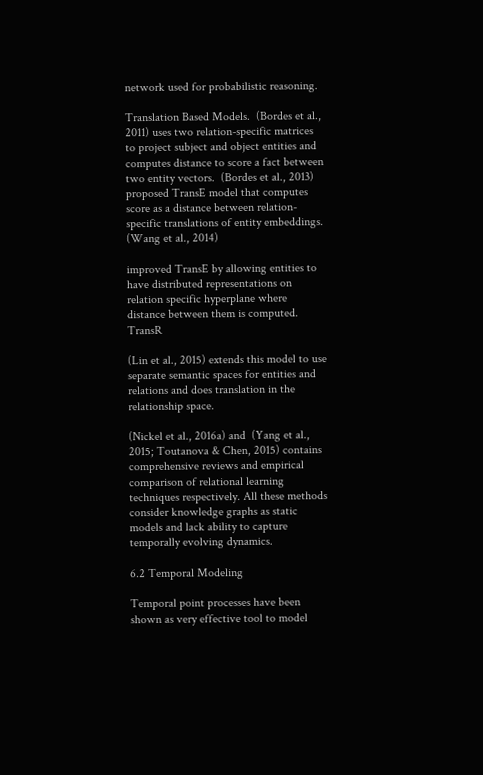network used for probabilistic reasoning.

Translation Based Models.  (Bordes et al., 2011) uses two relation-specific matrices to project subject and object entities and computes distance to score a fact between two entity vectors.  (Bordes et al., 2013) proposed TransE model that computes score as a distance between relation-specific translations of entity embeddings. (Wang et al., 2014)

improved TransE by allowing entities to have distributed representations on relation specific hyperplane where distance between them is computed. TransR

(Lin et al., 2015) extends this model to use separate semantic spaces for entities and relations and does translation in the relationship space.

(Nickel et al., 2016a) and  (Yang et al., 2015; Toutanova & Chen, 2015) contains comprehensive reviews and empirical comparison of relational learning techniques respectively. All these methods consider knowledge graphs as static models and lack ability to capture temporally evolving dynamics.

6.2 Temporal Modeling

Temporal point processes have been shown as very effective tool to model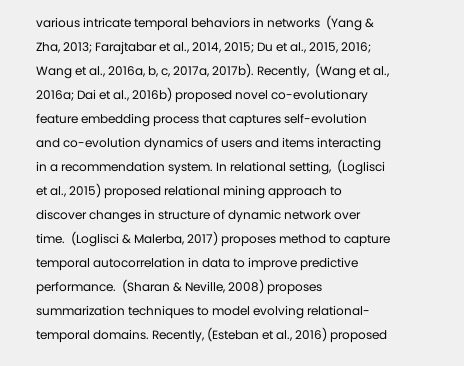various intricate temporal behaviors in networks  (Yang & Zha, 2013; Farajtabar et al., 2014, 2015; Du et al., 2015, 2016; Wang et al., 2016a, b, c, 2017a, 2017b). Recently,  (Wang et al., 2016a; Dai et al., 2016b) proposed novel co-evolutionary feature embedding process that captures self-evolution and co-evolution dynamics of users and items interacting in a recommendation system. In relational setting,  (Loglisci et al., 2015) proposed relational mining approach to discover changes in structure of dynamic network over time.  (Loglisci & Malerba, 2017) proposes method to capture temporal autocorrelation in data to improve predictive performance.  (Sharan & Neville, 2008) proposes summarization techniques to model evolving relational-temporal domains. Recently, (Esteban et al., 2016) proposed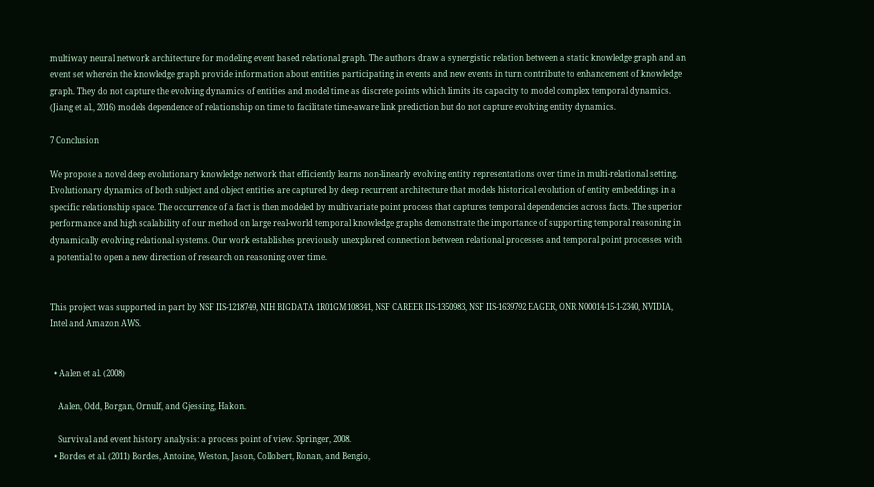multiway neural network architecture for modeling event based relational graph. The authors draw a synergistic relation between a static knowledge graph and an event set wherein the knowledge graph provide information about entities participating in events and new events in turn contribute to enhancement of knowledge graph. They do not capture the evolving dynamics of entities and model time as discrete points which limits its capacity to model complex temporal dynamics.  (Jiang et al., 2016) models dependence of relationship on time to facilitate time-aware link prediction but do not capture evolving entity dynamics.

7 Conclusion

We propose a novel deep evolutionary knowledge network that efficiently learns non-linearly evolving entity representations over time in multi-relational setting. Evolutionary dynamics of both subject and object entities are captured by deep recurrent architecture that models historical evolution of entity embeddings in a specific relationship space. The occurrence of a fact is then modeled by multivariate point process that captures temporal dependencies across facts. The superior performance and high scalability of our method on large real-world temporal knowledge graphs demonstrate the importance of supporting temporal reasoning in dynamically evolving relational systems. Our work establishes previously unexplored connection between relational processes and temporal point processes with a potential to open a new direction of research on reasoning over time.


This project was supported in part by NSF IIS-1218749, NIH BIGDATA 1R01GM108341, NSF CAREER IIS-1350983, NSF IIS-1639792 EAGER, ONR N00014-15-1-2340, NVIDIA, Intel and Amazon AWS.


  • Aalen et al. (2008)

    Aalen, Odd, Borgan, Ornulf, and Gjessing, Hakon.

    Survival and event history analysis: a process point of view. Springer, 2008.
  • Bordes et al. (2011) Bordes, Antoine, Weston, Jason, Collobert, Ronan, and Bengio,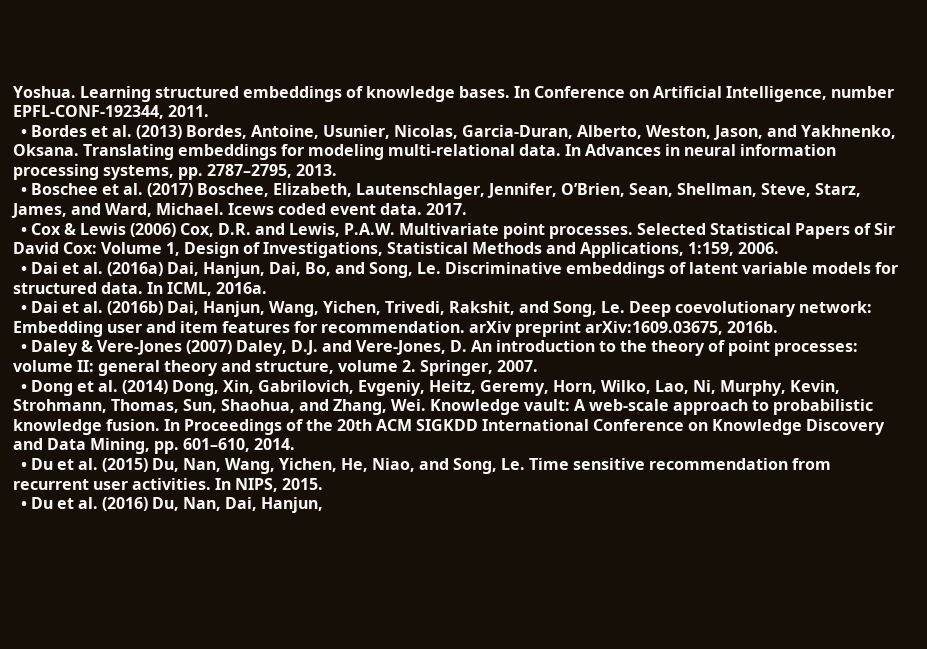Yoshua. Learning structured embeddings of knowledge bases. In Conference on Artificial Intelligence, number EPFL-CONF-192344, 2011.
  • Bordes et al. (2013) Bordes, Antoine, Usunier, Nicolas, Garcia-Duran, Alberto, Weston, Jason, and Yakhnenko, Oksana. Translating embeddings for modeling multi-relational data. In Advances in neural information processing systems, pp. 2787–2795, 2013.
  • Boschee et al. (2017) Boschee, Elizabeth, Lautenschlager, Jennifer, O’Brien, Sean, Shellman, Steve, Starz, James, and Ward, Michael. Icews coded event data. 2017.
  • Cox & Lewis (2006) Cox, D.R. and Lewis, P.A.W. Multivariate point processes. Selected Statistical Papers of Sir David Cox: Volume 1, Design of Investigations, Statistical Methods and Applications, 1:159, 2006.
  • Dai et al. (2016a) Dai, Hanjun, Dai, Bo, and Song, Le. Discriminative embeddings of latent variable models for structured data. In ICML, 2016a.
  • Dai et al. (2016b) Dai, Hanjun, Wang, Yichen, Trivedi, Rakshit, and Song, Le. Deep coevolutionary network: Embedding user and item features for recommendation. arXiv preprint arXiv:1609.03675, 2016b.
  • Daley & Vere-Jones (2007) Daley, D.J. and Vere-Jones, D. An introduction to the theory of point processes: volume II: general theory and structure, volume 2. Springer, 2007.
  • Dong et al. (2014) Dong, Xin, Gabrilovich, Evgeniy, Heitz, Geremy, Horn, Wilko, Lao, Ni, Murphy, Kevin, Strohmann, Thomas, Sun, Shaohua, and Zhang, Wei. Knowledge vault: A web-scale approach to probabilistic knowledge fusion. In Proceedings of the 20th ACM SIGKDD International Conference on Knowledge Discovery and Data Mining, pp. 601–610, 2014.
  • Du et al. (2015) Du, Nan, Wang, Yichen, He, Niao, and Song, Le. Time sensitive recommendation from recurrent user activities. In NIPS, 2015.
  • Du et al. (2016) Du, Nan, Dai, Hanjun,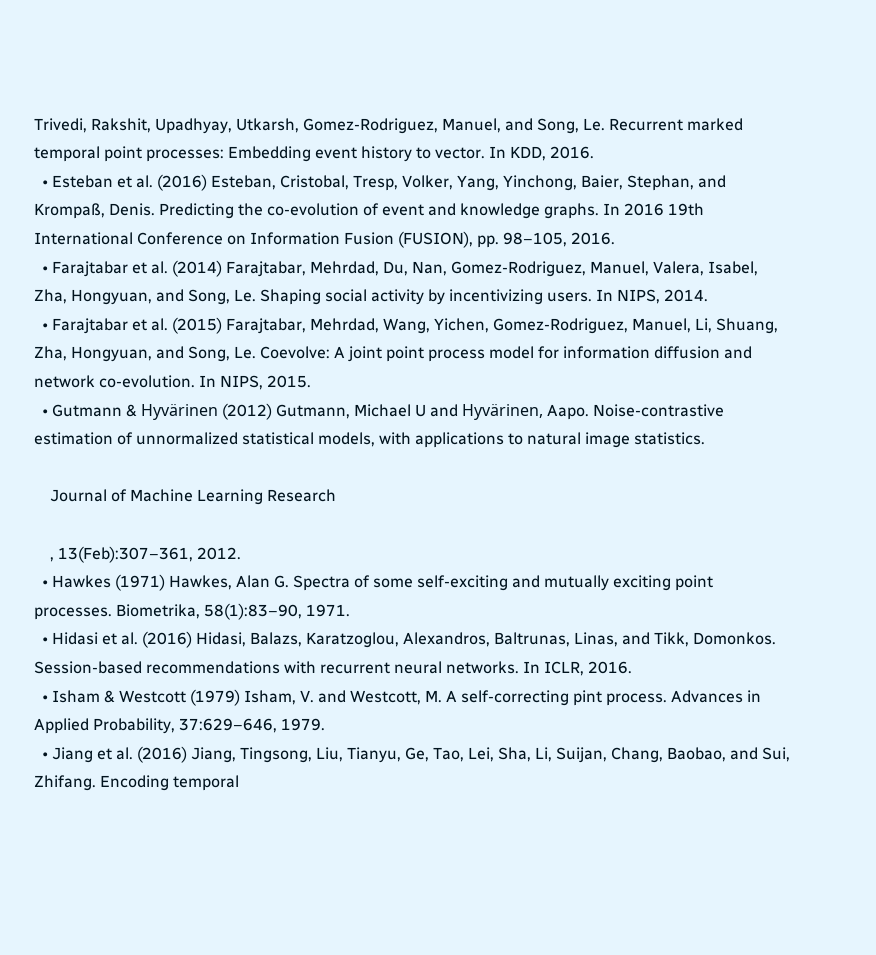Trivedi, Rakshit, Upadhyay, Utkarsh, Gomez-Rodriguez, Manuel, and Song, Le. Recurrent marked temporal point processes: Embedding event history to vector. In KDD, 2016.
  • Esteban et al. (2016) Esteban, Cristobal, Tresp, Volker, Yang, Yinchong, Baier, Stephan, and Krompaß, Denis. Predicting the co-evolution of event and knowledge graphs. In 2016 19th International Conference on Information Fusion (FUSION), pp. 98–105, 2016.
  • Farajtabar et al. (2014) Farajtabar, Mehrdad, Du, Nan, Gomez-Rodriguez, Manuel, Valera, Isabel, Zha, Hongyuan, and Song, Le. Shaping social activity by incentivizing users. In NIPS, 2014.
  • Farajtabar et al. (2015) Farajtabar, Mehrdad, Wang, Yichen, Gomez-Rodriguez, Manuel, Li, Shuang, Zha, Hongyuan, and Song, Le. Coevolve: A joint point process model for information diffusion and network co-evolution. In NIPS, 2015.
  • Gutmann & Hyvärinen (2012) Gutmann, Michael U and Hyvärinen, Aapo. Noise-contrastive estimation of unnormalized statistical models, with applications to natural image statistics.

    Journal of Machine Learning Research

    , 13(Feb):307–361, 2012.
  • Hawkes (1971) Hawkes, Alan G. Spectra of some self-exciting and mutually exciting point processes. Biometrika, 58(1):83–90, 1971.
  • Hidasi et al. (2016) Hidasi, Balazs, Karatzoglou, Alexandros, Baltrunas, Linas, and Tikk, Domonkos. Session-based recommendations with recurrent neural networks. In ICLR, 2016.
  • Isham & Westcott (1979) Isham, V. and Westcott, M. A self-correcting pint process. Advances in Applied Probability, 37:629–646, 1979.
  • Jiang et al. (2016) Jiang, Tingsong, Liu, Tianyu, Ge, Tao, Lei, Sha, Li, Suijan, Chang, Baobao, and Sui, Zhifang. Encoding temporal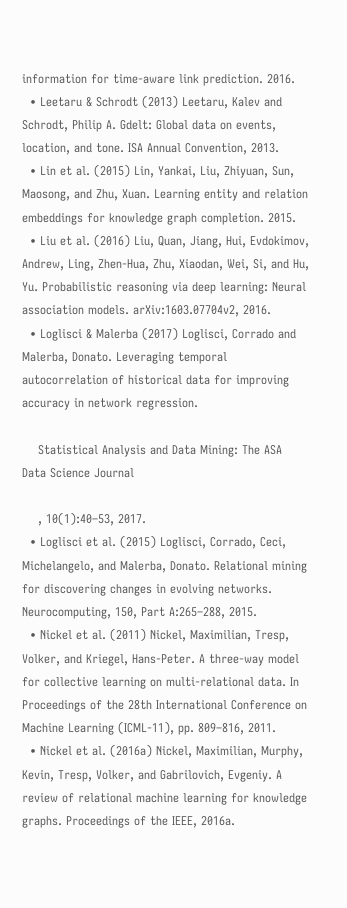information for time-aware link prediction. 2016.
  • Leetaru & Schrodt (2013) Leetaru, Kalev and Schrodt, Philip A. Gdelt: Global data on events, location, and tone. ISA Annual Convention, 2013.
  • Lin et al. (2015) Lin, Yankai, Liu, Zhiyuan, Sun, Maosong, and Zhu, Xuan. Learning entity and relation embeddings for knowledge graph completion. 2015.
  • Liu et al. (2016) Liu, Quan, Jiang, Hui, Evdokimov, Andrew, Ling, Zhen-Hua, Zhu, Xiaodan, Wei, Si, and Hu, Yu. Probabilistic reasoning via deep learning: Neural association models. arXiv:1603.07704v2, 2016.
  • Loglisci & Malerba (2017) Loglisci, Corrado and Malerba, Donato. Leveraging temporal autocorrelation of historical data for improving accuracy in network regression.

    Statistical Analysis and Data Mining: The ASA Data Science Journal

    , 10(1):40–53, 2017.
  • Loglisci et al. (2015) Loglisci, Corrado, Ceci, Michelangelo, and Malerba, Donato. Relational mining for discovering changes in evolving networks. Neurocomputing, 150, Part A:265–288, 2015.
  • Nickel et al. (2011) Nickel, Maximilian, Tresp, Volker, and Kriegel, Hans-Peter. A three-way model for collective learning on multi-relational data. In Proceedings of the 28th International Conference on Machine Learning (ICML-11), pp. 809–816, 2011.
  • Nickel et al. (2016a) Nickel, Maximilian, Murphy, Kevin, Tresp, Volker, and Gabrilovich, Evgeniy. A review of relational machine learning for knowledge graphs. Proceedings of the IEEE, 2016a.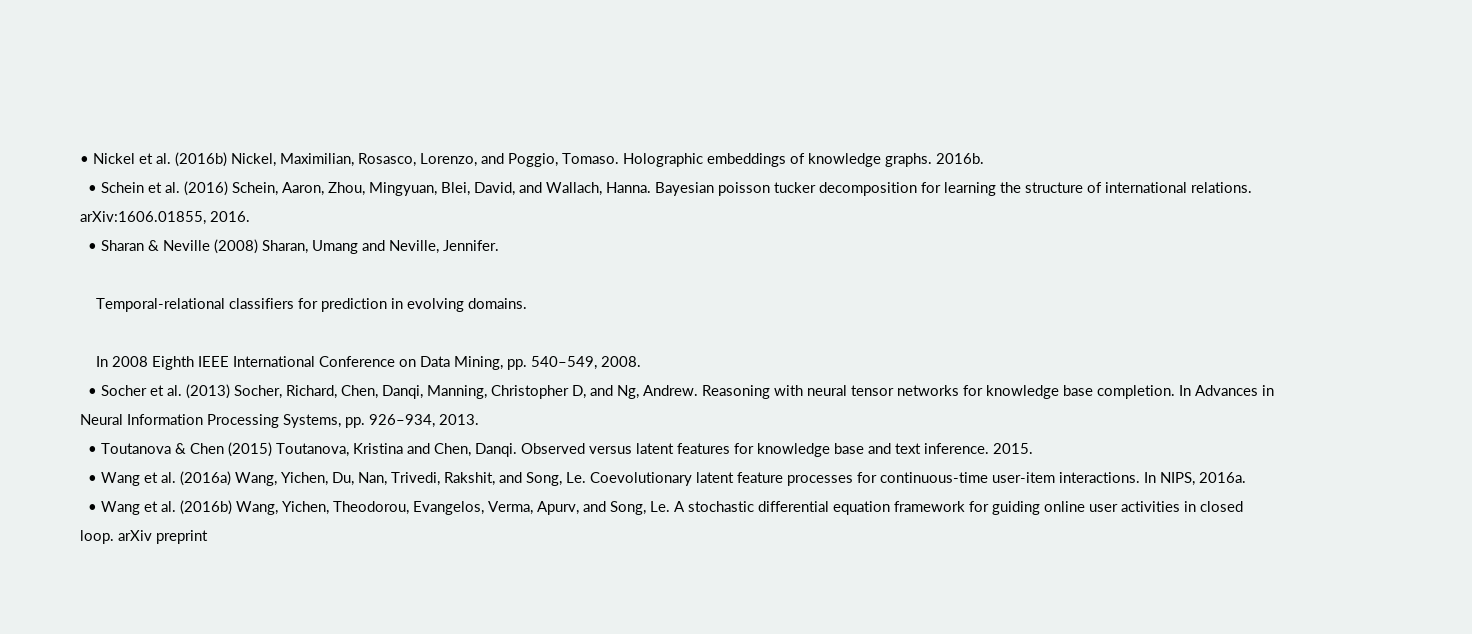• Nickel et al. (2016b) Nickel, Maximilian, Rosasco, Lorenzo, and Poggio, Tomaso. Holographic embeddings of knowledge graphs. 2016b.
  • Schein et al. (2016) Schein, Aaron, Zhou, Mingyuan, Blei, David, and Wallach, Hanna. Bayesian poisson tucker decomposition for learning the structure of international relations. arXiv:1606.01855, 2016.
  • Sharan & Neville (2008) Sharan, Umang and Neville, Jennifer.

    Temporal-relational classifiers for prediction in evolving domains.

    In 2008 Eighth IEEE International Conference on Data Mining, pp. 540–549, 2008.
  • Socher et al. (2013) Socher, Richard, Chen, Danqi, Manning, Christopher D, and Ng, Andrew. Reasoning with neural tensor networks for knowledge base completion. In Advances in Neural Information Processing Systems, pp. 926–934, 2013.
  • Toutanova & Chen (2015) Toutanova, Kristina and Chen, Danqi. Observed versus latent features for knowledge base and text inference. 2015.
  • Wang et al. (2016a) Wang, Yichen, Du, Nan, Trivedi, Rakshit, and Song, Le. Coevolutionary latent feature processes for continuous-time user-item interactions. In NIPS, 2016a.
  • Wang et al. (2016b) Wang, Yichen, Theodorou, Evangelos, Verma, Apurv, and Song, Le. A stochastic differential equation framework for guiding online user activities in closed loop. arXiv preprint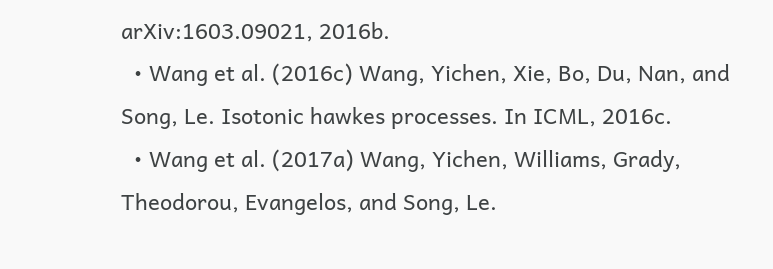arXiv:1603.09021, 2016b.
  • Wang et al. (2016c) Wang, Yichen, Xie, Bo, Du, Nan, and Song, Le. Isotonic hawkes processes. In ICML, 2016c.
  • Wang et al. (2017a) Wang, Yichen, Williams, Grady, Theodorou, Evangelos, and Song, Le.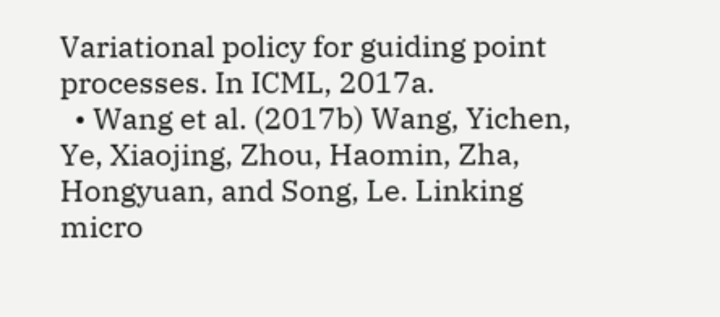Variational policy for guiding point processes. In ICML, 2017a.
  • Wang et al. (2017b) Wang, Yichen, Ye, Xiaojing, Zhou, Haomin, Zha, Hongyuan, and Song, Le. Linking micro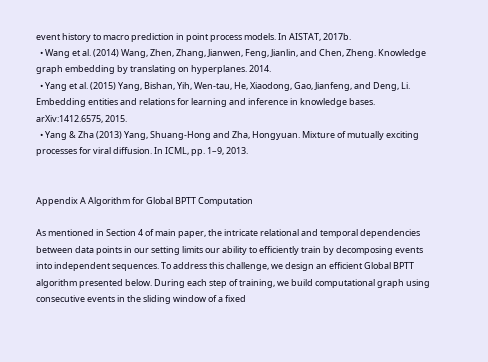event history to macro prediction in point process models. In AISTAT, 2017b.
  • Wang et al. (2014) Wang, Zhen, Zhang, Jianwen, Feng, Jianlin, and Chen, Zheng. Knowledge graph embedding by translating on hyperplanes. 2014.
  • Yang et al. (2015) Yang, Bishan, Yih, Wen-tau, He, Xiaodong, Gao, Jianfeng, and Deng, Li. Embedding entities and relations for learning and inference in knowledge bases. arXiv:1412.6575, 2015.
  • Yang & Zha (2013) Yang, Shuang-Hong and Zha, Hongyuan. Mixture of mutually exciting processes for viral diffusion. In ICML, pp. 1–9, 2013.


Appendix A Algorithm for Global BPTT Computation

As mentioned in Section 4 of main paper, the intricate relational and temporal dependencies between data points in our setting limits our ability to efficiently train by decomposing events into independent sequences. To address this challenge, we design an efficient Global BPTT algorithm presented below. During each step of training, we build computational graph using consecutive events in the sliding window of a fixed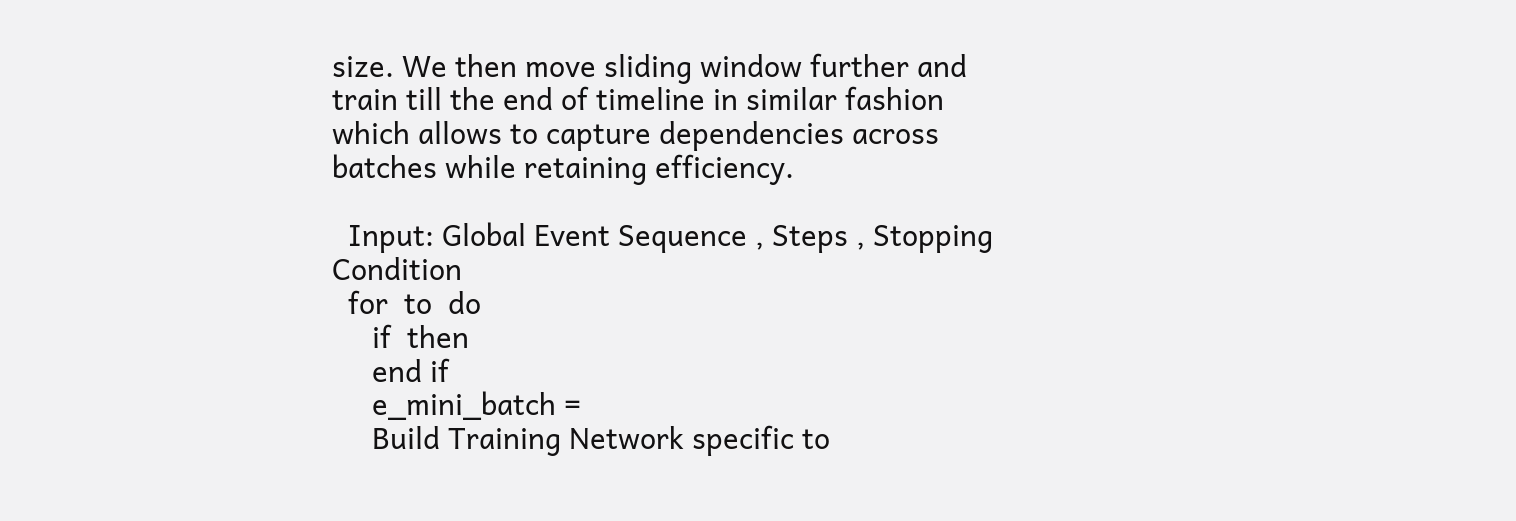size. We then move sliding window further and train till the end of timeline in similar fashion which allows to capture dependencies across batches while retaining efficiency.

  Input: Global Event Sequence , Steps , Stopping Condition
  for  to  do
     if  then
     end if
     e_mini_batch =
     Build Training Network specific to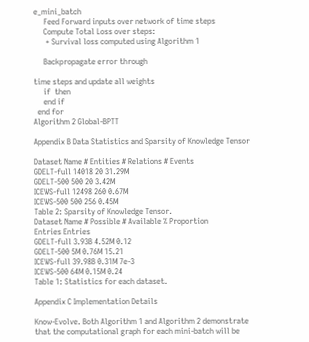e_mini_batch
     Feed Forward inputs over network of time steps
     Compute Total Loss over steps:
      + Survival loss computed using Algorithm 1

     Backpropagate error through

time steps and update all weights
     if  then
     end if
  end for
Algorithm 2 Global-BPTT

Appendix B Data Statistics and Sparsity of Knowledge Tensor

Dataset Name # Entities # Relations # Events
GDELT-full 14018 20 31.29M
GDELT-500 500 20 3.42M
ICEWS-full 12498 260 0.67M
ICEWS-500 500 256 0.45M
Table 2: Sparsity of Knowledge Tensor.
Dataset Name # Possible # Available % Proportion
Entries Entries
GDELT-full 3.93B 4.52M 0.12
GDELT-500 5M 0.76M 15.21
ICEWS-full 39.98B 0.31M 7e-3
ICEWS-500 64M 0.15M 0.24
Table 1: Statistics for each dataset.

Appendix C Implementation Details

Know-Evolve. Both Algorithm 1 and Algorithm 2 demonstrate that the computational graph for each mini-batch will be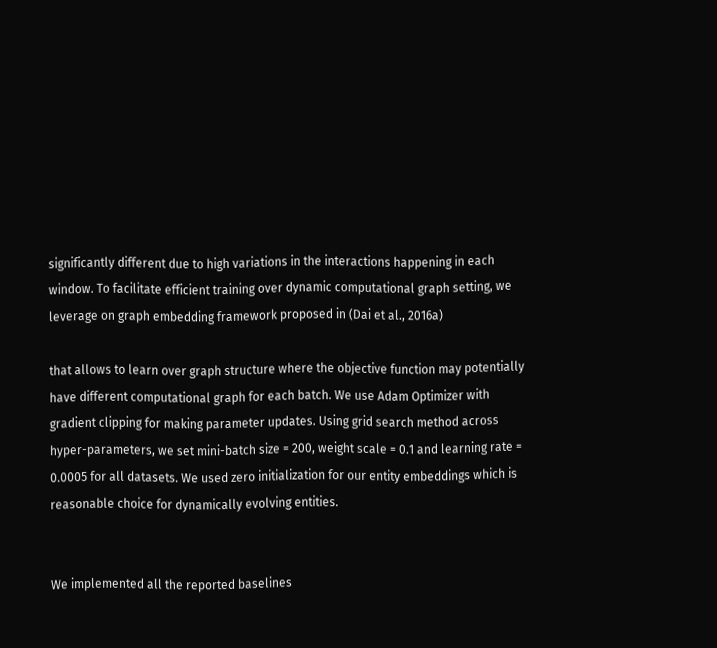significantly different due to high variations in the interactions happening in each window. To facilitate efficient training over dynamic computational graph setting, we leverage on graph embedding framework proposed in (Dai et al., 2016a)

that allows to learn over graph structure where the objective function may potentially have different computational graph for each batch. We use Adam Optimizer with gradient clipping for making parameter updates. Using grid search method across hyper-parameters, we set mini-batch size = 200, weight scale = 0.1 and learning rate = 0.0005 for all datasets. We used zero initialization for our entity embeddings which is reasonable choice for dynamically evolving entities.


We implemented all the reported baselines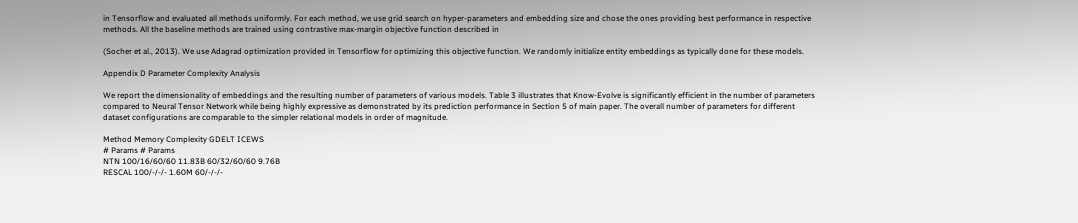in Tensorflow and evaluated all methods uniformly. For each method, we use grid search on hyper-parameters and embedding size and chose the ones providing best performance in respective methods. All the baseline methods are trained using contrastive max-margin objective function described in

(Socher et al., 2013). We use Adagrad optimization provided in Tensorflow for optimizing this objective function. We randomly initialize entity embeddings as typically done for these models.

Appendix D Parameter Complexity Analysis

We report the dimensionality of embeddings and the resulting number of parameters of various models. Table 3 illustrates that Know-Evolve is significantly efficient in the number of parameters compared to Neural Tensor Network while being highly expressive as demonstrated by its prediction performance in Section 5 of main paper. The overall number of parameters for different dataset configurations are comparable to the simpler relational models in order of magnitude.

Method Memory Complexity GDELT ICEWS
# Params # Params
NTN 100/16/60/60 11.83B 60/32/60/60 9.76B
RESCAL 100/-/-/- 1.60M 60/-/-/-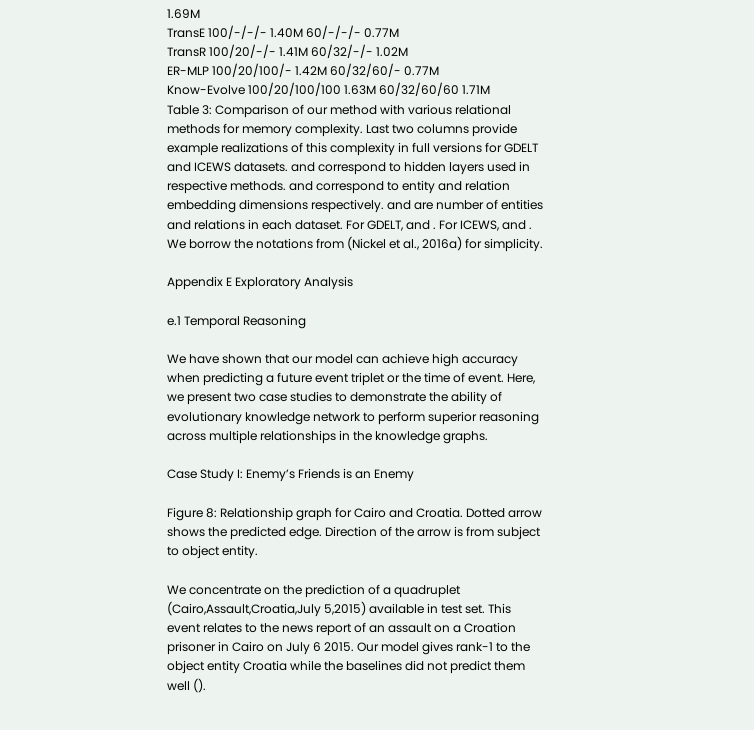1.69M
TransE 100/-/-/- 1.40M 60/-/-/- 0.77M
TransR 100/20/-/- 1.41M 60/32/-/- 1.02M
ER-MLP 100/20/100/- 1.42M 60/32/60/- 0.77M
Know-Evolve 100/20/100/100 1.63M 60/32/60/60 1.71M
Table 3: Comparison of our method with various relational methods for memory complexity. Last two columns provide example realizations of this complexity in full versions for GDELT and ICEWS datasets. and correspond to hidden layers used in respective methods. and correspond to entity and relation embedding dimensions respectively. and are number of entities and relations in each dataset. For GDELT, and . For ICEWS, and . We borrow the notations from (Nickel et al., 2016a) for simplicity.

Appendix E Exploratory Analysis

e.1 Temporal Reasoning

We have shown that our model can achieve high accuracy when predicting a future event triplet or the time of event. Here, we present two case studies to demonstrate the ability of evolutionary knowledge network to perform superior reasoning across multiple relationships in the knowledge graphs.

Case Study I: Enemy’s Friends is an Enemy

Figure 8: Relationship graph for Cairo and Croatia. Dotted arrow shows the predicted edge. Direction of the arrow is from subject to object entity.

We concentrate on the prediction of a quadruplet (Cairo,Assault,Croatia,July 5,2015) available in test set. This event relates to the news report of an assault on a Croation prisoner in Cairo on July 6 2015. Our model gives rank-1 to the object entity Croatia while the baselines did not predict them well ().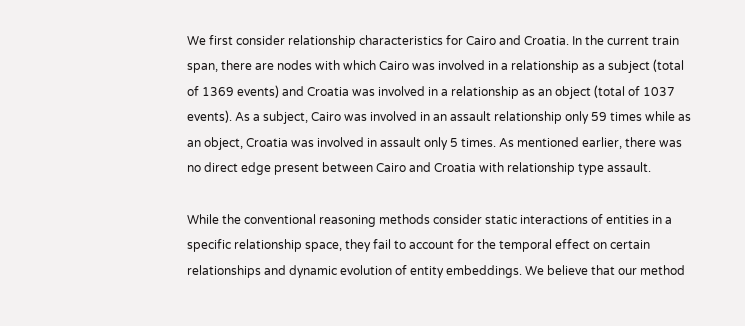We first consider relationship characteristics for Cairo and Croatia. In the current train span, there are nodes with which Cairo was involved in a relationship as a subject (total of 1369 events) and Croatia was involved in a relationship as an object (total of 1037 events). As a subject, Cairo was involved in an assault relationship only 59 times while as an object, Croatia was involved in assault only 5 times. As mentioned earlier, there was no direct edge present between Cairo and Croatia with relationship type assault.

While the conventional reasoning methods consider static interactions of entities in a specific relationship space, they fail to account for the temporal effect on certain relationships and dynamic evolution of entity embeddings. We believe that our method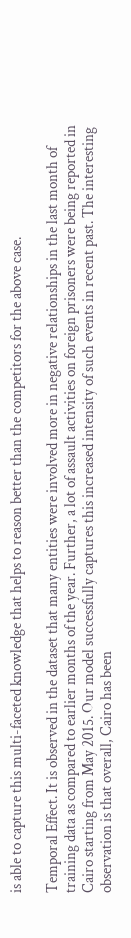is able to capture this multi-faceted knowledge that helps to reason better than the competitors for the above case.

Temporal Effect. It is observed in the dataset that many entities were involved more in negative relationships in the last month of training data as compared to earlier months of the year. Further, a lot of assault activities on foreign prisoners were being reported in Cairo starting from May 2015. Our model successfully captures this increased intensity of such events in recent past. The interesting observation is that overall, Cairo has been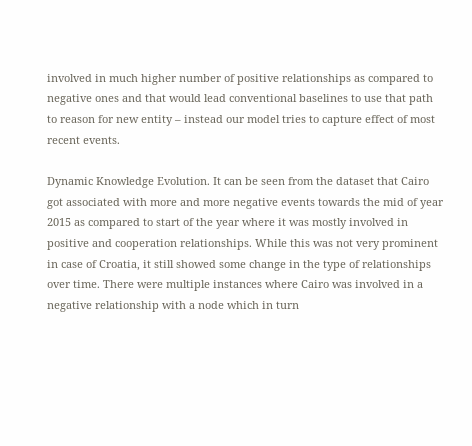involved in much higher number of positive relationships as compared to negative ones and that would lead conventional baselines to use that path to reason for new entity – instead our model tries to capture effect of most recent events.

Dynamic Knowledge Evolution. It can be seen from the dataset that Cairo got associated with more and more negative events towards the mid of year 2015 as compared to start of the year where it was mostly involved in positive and cooperation relationships. While this was not very prominent in case of Croatia, it still showed some change in the type of relationships over time. There were multiple instances where Cairo was involved in a negative relationship with a node which in turn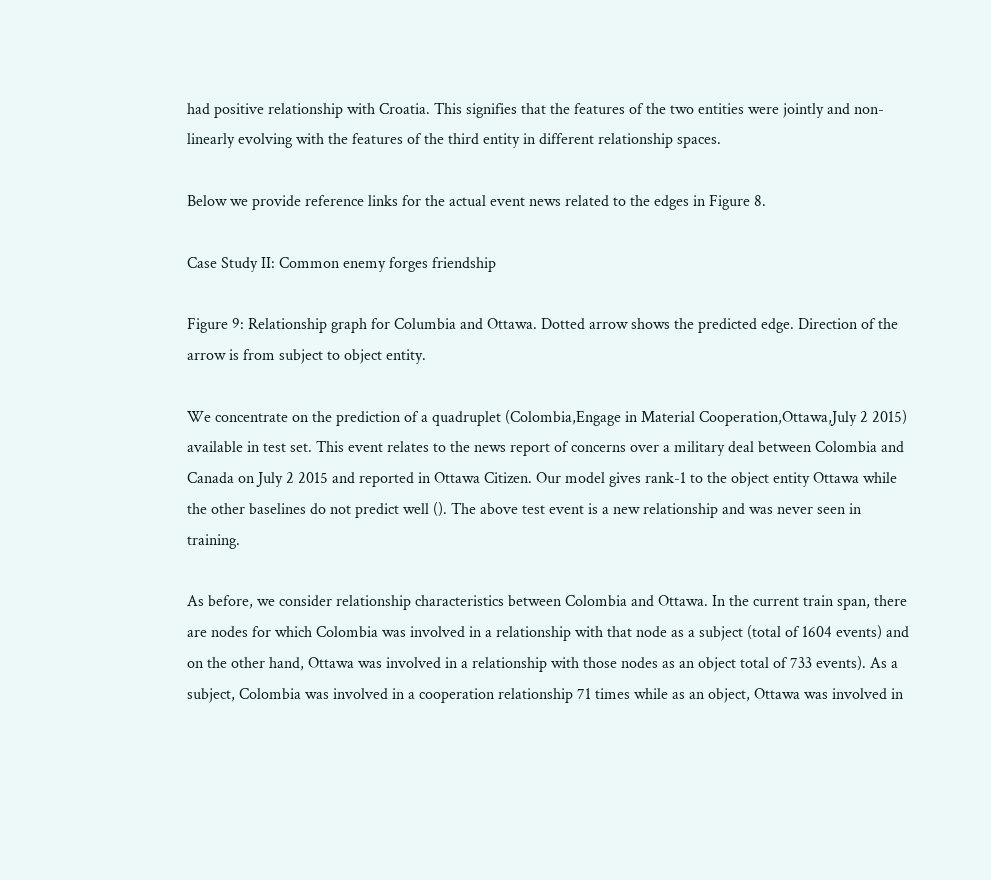had positive relationship with Croatia. This signifies that the features of the two entities were jointly and non-linearly evolving with the features of the third entity in different relationship spaces.

Below we provide reference links for the actual event news related to the edges in Figure 8.

Case Study II: Common enemy forges friendship

Figure 9: Relationship graph for Columbia and Ottawa. Dotted arrow shows the predicted edge. Direction of the arrow is from subject to object entity.

We concentrate on the prediction of a quadruplet (Colombia,Engage in Material Cooperation,Ottawa,July 2 2015) available in test set. This event relates to the news report of concerns over a military deal between Colombia and Canada on July 2 2015 and reported in Ottawa Citizen. Our model gives rank-1 to the object entity Ottawa while the other baselines do not predict well (). The above test event is a new relationship and was never seen in training.

As before, we consider relationship characteristics between Colombia and Ottawa. In the current train span, there are nodes for which Colombia was involved in a relationship with that node as a subject (total of 1604 events) and on the other hand, Ottawa was involved in a relationship with those nodes as an object total of 733 events). As a subject, Colombia was involved in a cooperation relationship 71 times while as an object, Ottawa was involved in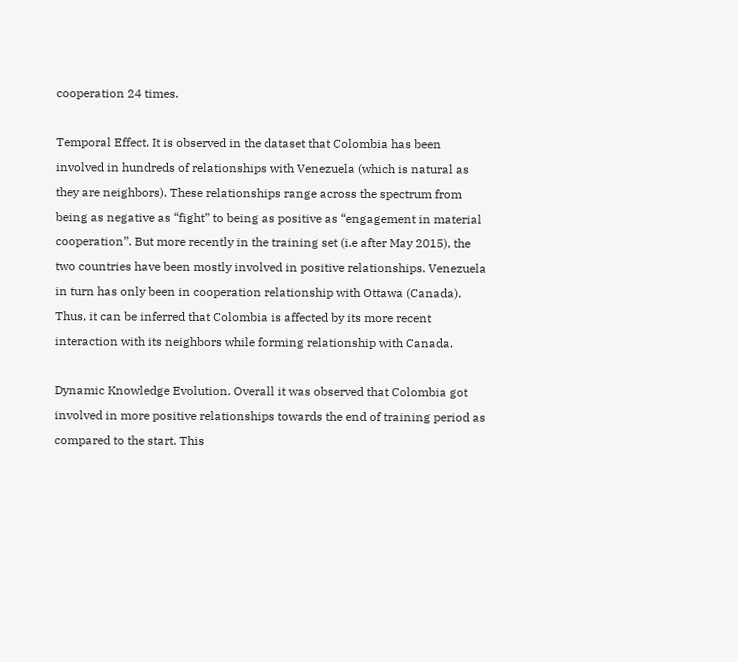cooperation 24 times.

Temporal Effect. It is observed in the dataset that Colombia has been involved in hundreds of relationships with Venezuela (which is natural as they are neighbors). These relationships range across the spectrum from being as negative as “fight” to being as positive as “engagement in material cooperation”. But more recently in the training set (i.e after May 2015), the two countries have been mostly involved in positive relationships. Venezuela in turn has only been in cooperation relationship with Ottawa (Canada). Thus, it can be inferred that Colombia is affected by its more recent interaction with its neighbors while forming relationship with Canada.

Dynamic Knowledge Evolution. Overall it was observed that Colombia got involved in more positive relationships towards the end of training period as compared to the start. This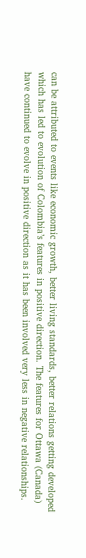can be attributed to events like economic growth, better living standards, better relations getting developed which has led to evolution of Colombia’s features in positive direction. The features for Ottawa (Canada) have continued to evolve in positive direction as it has been involved very less in negative relationships.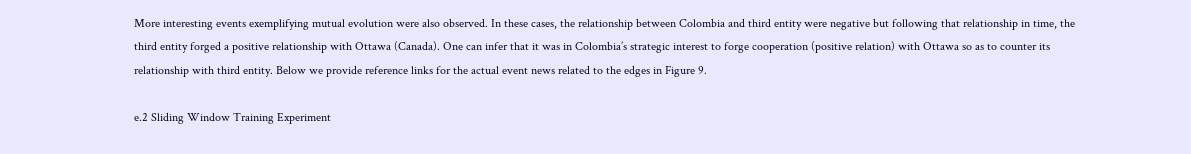More interesting events exemplifying mutual evolution were also observed. In these cases, the relationship between Colombia and third entity were negative but following that relationship in time, the third entity forged a positive relationship with Ottawa (Canada). One can infer that it was in Colombia’s strategic interest to forge cooperation (positive relation) with Ottawa so as to counter its relationship with third entity. Below we provide reference links for the actual event news related to the edges in Figure 9.

e.2 Sliding Window Training Experiment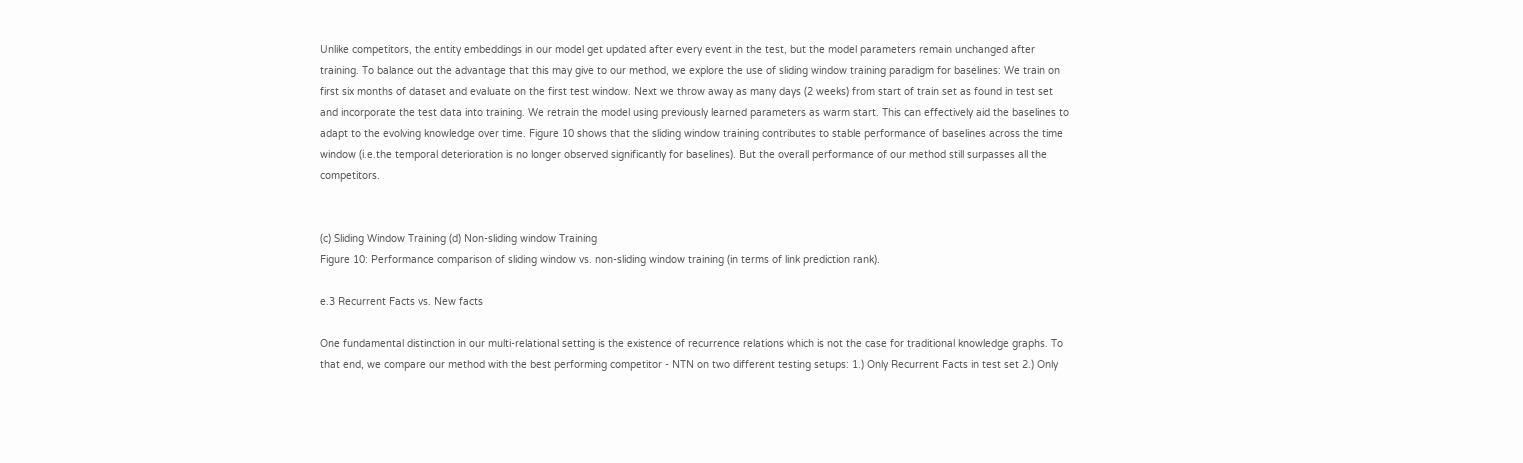Unlike competitors, the entity embeddings in our model get updated after every event in the test, but the model parameters remain unchanged after training. To balance out the advantage that this may give to our method, we explore the use of sliding window training paradigm for baselines: We train on first six months of dataset and evaluate on the first test window. Next we throw away as many days (2 weeks) from start of train set as found in test set and incorporate the test data into training. We retrain the model using previously learned parameters as warm start. This can effectively aid the baselines to adapt to the evolving knowledge over time. Figure 10 shows that the sliding window training contributes to stable performance of baselines across the time window (i.e.the temporal deterioration is no longer observed significantly for baselines). But the overall performance of our method still surpasses all the competitors.


(c) Sliding Window Training (d) Non-sliding window Training
Figure 10: Performance comparison of sliding window vs. non-sliding window training (in terms of link prediction rank).

e.3 Recurrent Facts vs. New facts

One fundamental distinction in our multi-relational setting is the existence of recurrence relations which is not the case for traditional knowledge graphs. To that end, we compare our method with the best performing competitor - NTN on two different testing setups: 1.) Only Recurrent Facts in test set 2.) Only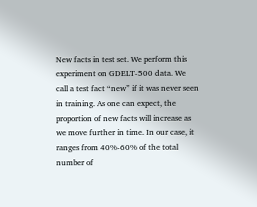New facts in test set. We perform this experiment on GDELT-500 data. We call a test fact “new” if it was never seen in training. As one can expect, the proportion of new facts will increase as we move further in time. In our case, it ranges from 40%-60% of the total number of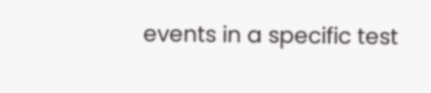events in a specific test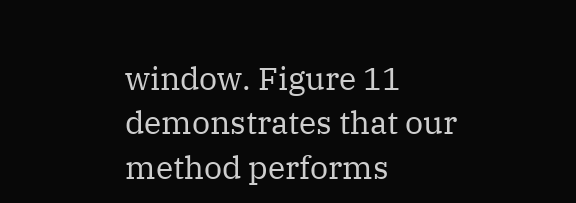window. Figure 11 demonstrates that our method performs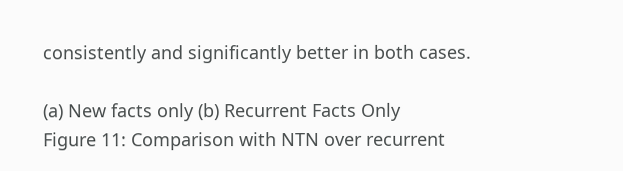consistently and significantly better in both cases.

(a) New facts only (b) Recurrent Facts Only
Figure 11: Comparison with NTN over recurrent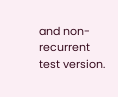and non-recurrent test version.